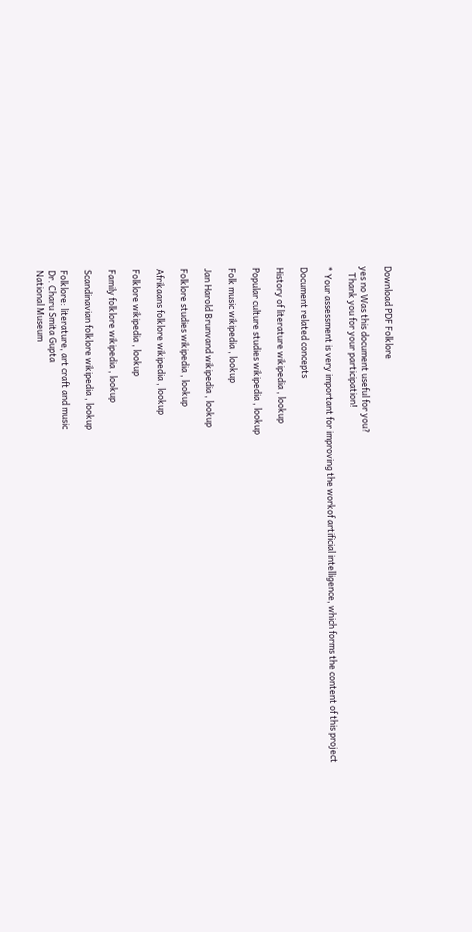Download PDF Folklore

yes no Was this document useful for you?
   Thank you for your participation!

* Your assessment is very important for improving the workof artificial intelligence, which forms the content of this project

Document related concepts

History of literature wikipedia , lookup

Popular culture studies wikipedia , lookup

Folk music wikipedia , lookup

Jan Harold Brunvand wikipedia , lookup

Folklore studies wikipedia , lookup

Afrikaans folklore wikipedia , lookup

Folklore wikipedia , lookup

Family folklore wikipedia , lookup

Scandinavian folklore wikipedia , lookup

Folklore: literature, art craft and music
Dr. Charu Smita Gupta
National Museum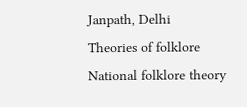Janpath, Delhi
Theories of folklore
National folklore theory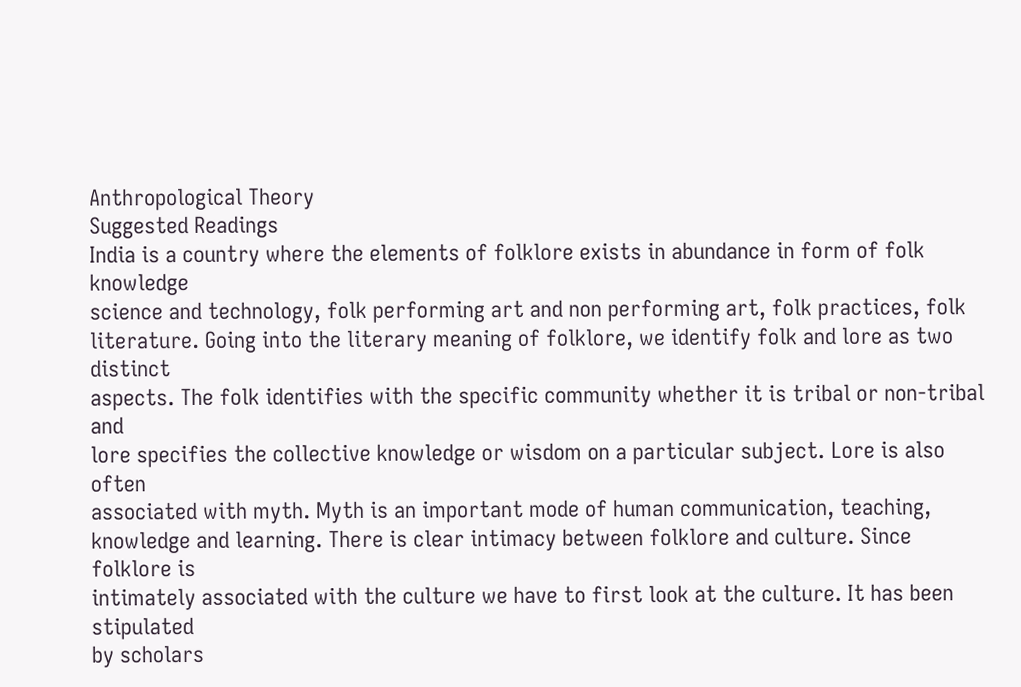Anthropological Theory
Suggested Readings
India is a country where the elements of folklore exists in abundance in form of folk knowledge
science and technology, folk performing art and non performing art, folk practices, folk
literature. Going into the literary meaning of folklore, we identify folk and lore as two distinct
aspects. The folk identifies with the specific community whether it is tribal or non-tribal and
lore specifies the collective knowledge or wisdom on a particular subject. Lore is also often
associated with myth. Myth is an important mode of human communication, teaching,
knowledge and learning. There is clear intimacy between folklore and culture. Since folklore is
intimately associated with the culture we have to first look at the culture. It has been stipulated
by scholars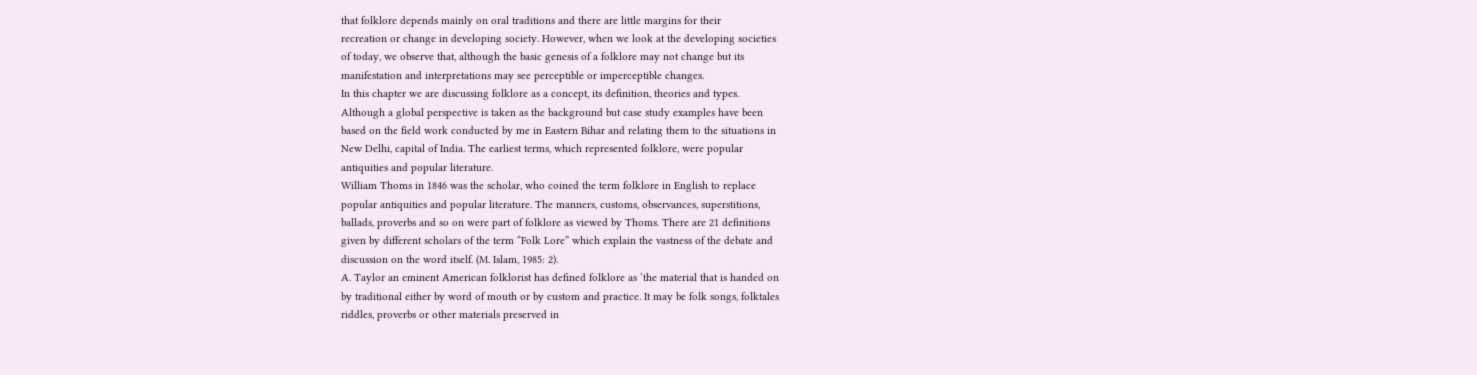that folklore depends mainly on oral traditions and there are little margins for their
recreation or change in developing society. However, when we look at the developing societies
of today, we observe that, although the basic genesis of a folklore may not change but its
manifestation and interpretations may see perceptible or imperceptible changes.
In this chapter we are discussing folklore as a concept, its definition, theories and types.
Although a global perspective is taken as the background but case study examples have been
based on the field work conducted by me in Eastern Bihar and relating them to the situations in
New Delhi, capital of India. The earliest terms, which represented folklore, were popular
antiquities and popular literature.
William Thoms in 1846 was the scholar, who coined the term folklore in English to replace
popular antiquities and popular literature. The manners, customs, observances, superstitions,
ballads, proverbs and so on were part of folklore as viewed by Thoms. There are 21 definitions
given by different scholars of the term “Folk Lore” which explain the vastness of the debate and
discussion on the word itself. (M. Islam, 1985: 2).
A. Taylor an eminent American folklorist has defined folklore as ‘the material that is handed on
by traditional either by word of mouth or by custom and practice. It may be folk songs, folktales
riddles, proverbs or other materials preserved in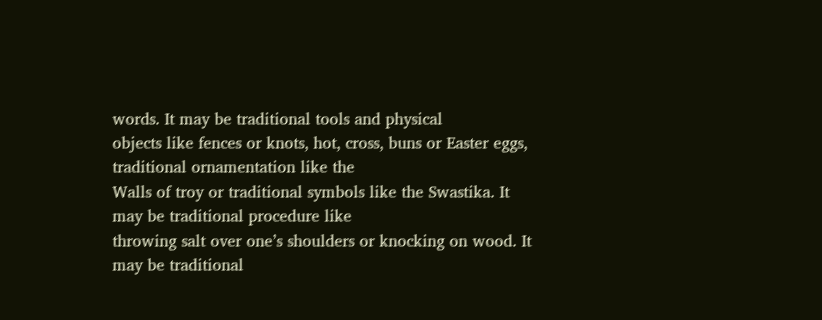words. It may be traditional tools and physical
objects like fences or knots, hot, cross, buns or Easter eggs, traditional ornamentation like the
Walls of troy or traditional symbols like the Swastika. It may be traditional procedure like
throwing salt over one’s shoulders or knocking on wood. It may be traditional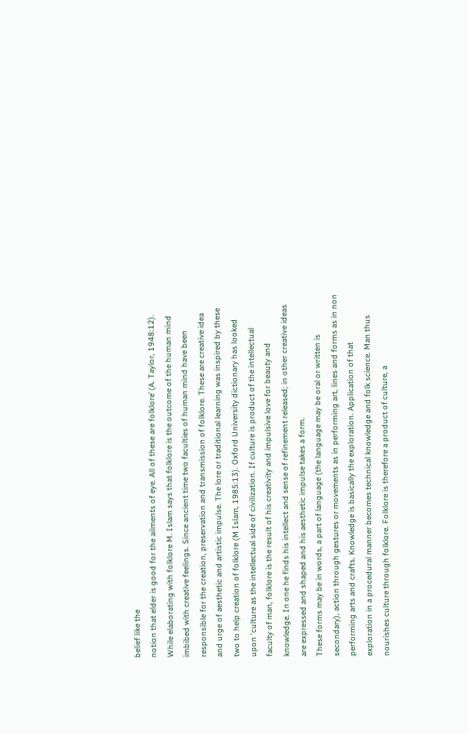belief like the
notion that elder is good for the ailments of eye. All of these are folklore’ (A. Taylor, 1948:12).
While elaborating with folklore M. Islam says that folklore is the outcome of the human mind
imbibed with creative feelings. Since ancient time two faculties of human mind have been
responsible for the creation, preservation and transmission of folklore. These are creative idea
and urge of aesthetic and artistic impulse. The lore or traditional learning was inspired by these
two to help creation of folklore (M Islam, 1985:13). Oxford University dictionary has looked
upon ‘culture as the intellectual side of civilization. If culture is product of the intellectual
faculty of man, folklore is the result of his creativity and impulsive love for beauty and
knowledge. In one he finds his intellect and sense of refinement released; in other creative ideas
are expressed and shaped and his aesthetic impulse takes a form.
These forms may be in words, a part of language (the language may be oral or written is
secondary), action through gestures or movements as in performing art, lines and forms as in non
performing arts and crafts. Knowledge is basically the exploration. Application of that
exploration in a procedural manner becomes technical knowledge and folk science. Man thus
nourishes culture through folklore. Folklore is therefore a product of culture, a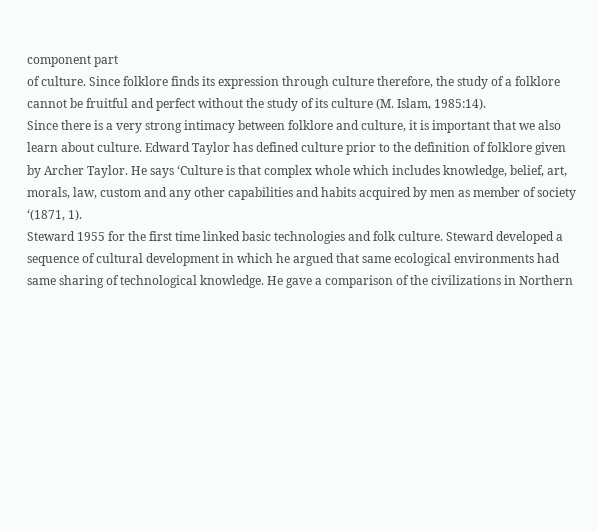component part
of culture. Since folklore finds its expression through culture therefore, the study of a folklore
cannot be fruitful and perfect without the study of its culture (M. Islam, 1985:14).
Since there is a very strong intimacy between folklore and culture, it is important that we also
learn about culture. Edward Taylor has defined culture prior to the definition of folklore given
by Archer Taylor. He says ‘Culture is that complex whole which includes knowledge, belief, art,
morals, law, custom and any other capabilities and habits acquired by men as member of society
‘(1871, 1).
Steward 1955 for the first time linked basic technologies and folk culture. Steward developed a
sequence of cultural development in which he argued that same ecological environments had
same sharing of technological knowledge. He gave a comparison of the civilizations in Northern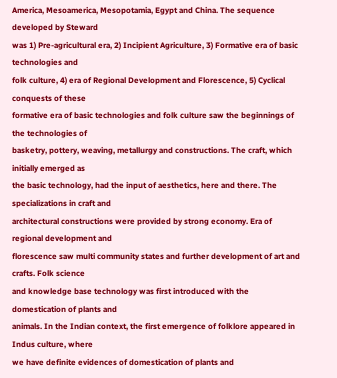America, Mesoamerica, Mesopotamia, Egypt and China. The sequence developed by Steward
was 1) Pre-agricultural era, 2) Incipient Agriculture, 3) Formative era of basic technologies and
folk culture, 4) era of Regional Development and Florescence, 5) Cyclical conquests of these
formative era of basic technologies and folk culture saw the beginnings of the technologies of
basketry, pottery, weaving, metallurgy and constructions. The craft, which initially emerged as
the basic technology, had the input of aesthetics, here and there. The specializations in craft and
architectural constructions were provided by strong economy. Era of regional development and
florescence saw multi community states and further development of art and crafts. Folk science
and knowledge base technology was first introduced with the domestication of plants and
animals. In the Indian context, the first emergence of folklore appeared in Indus culture, where
we have definite evidences of domestication of plants and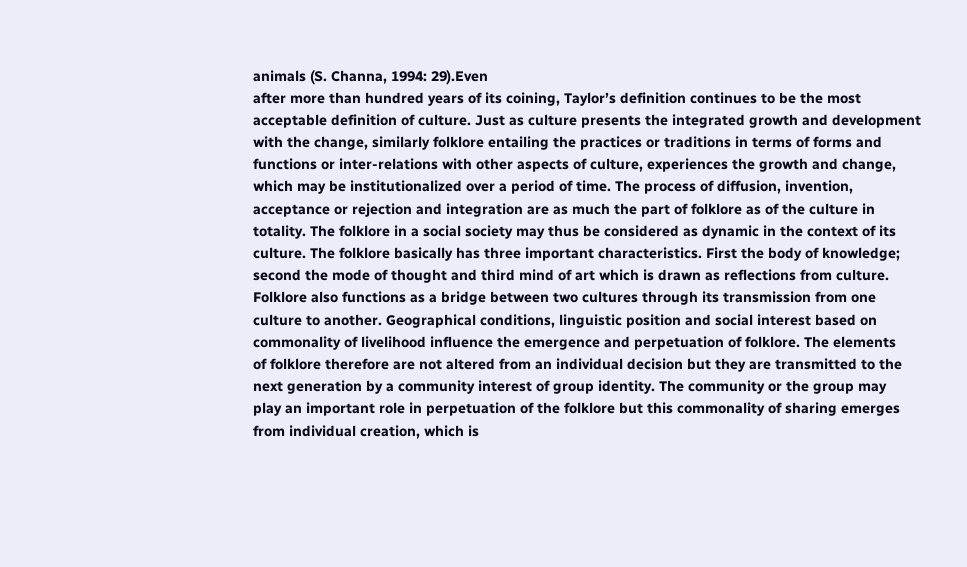animals (S. Channa, 1994: 29).Even
after more than hundred years of its coining, Taylor’s definition continues to be the most
acceptable definition of culture. Just as culture presents the integrated growth and development
with the change, similarly folklore entailing the practices or traditions in terms of forms and
functions or inter-relations with other aspects of culture, experiences the growth and change,
which may be institutionalized over a period of time. The process of diffusion, invention,
acceptance or rejection and integration are as much the part of folklore as of the culture in
totality. The folklore in a social society may thus be considered as dynamic in the context of its
culture. The folklore basically has three important characteristics. First the body of knowledge;
second the mode of thought and third mind of art which is drawn as reflections from culture.
Folklore also functions as a bridge between two cultures through its transmission from one
culture to another. Geographical conditions, linguistic position and social interest based on
commonality of livelihood influence the emergence and perpetuation of folklore. The elements
of folklore therefore are not altered from an individual decision but they are transmitted to the
next generation by a community interest of group identity. The community or the group may
play an important role in perpetuation of the folklore but this commonality of sharing emerges
from individual creation, which is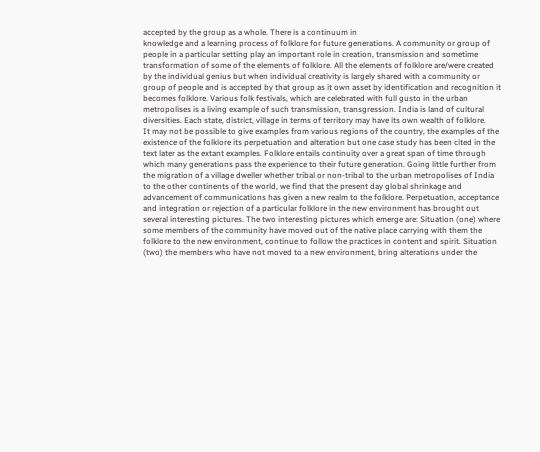accepted by the group as a whole. There is a continuum in
knowledge and a learning process of folklore for future generations. A community or group of
people in a particular setting play an important role in creation, transmission and sometime
transformation of some of the elements of folklore. All the elements of folklore are/were created
by the individual genius but when individual creativity is largely shared with a community or
group of people and is accepted by that group as it own asset by identification and recognition it
becomes folklore. Various folk festivals, which are celebrated with full gusto in the urban
metropolises is a living example of such transmission, transgression. India is land of cultural
diversities. Each state, district, village in terms of territory may have its own wealth of folklore.
It may not be possible to give examples from various regions of the country, the examples of the
existence of the folklore its perpetuation and alteration but one case study has been cited in the
text later as the extant examples. Folklore entails continuity over a great span of time through
which many generations pass the experience to their future generation. Going little further from
the migration of a village dweller whether tribal or non-tribal to the urban metropolises of India
to the other continents of the world, we find that the present day global shrinkage and
advancement of communications has given a new realm to the folklore. Perpetuation, acceptance
and integration or rejection of a particular folklore in the new environment has brought out
several interesting pictures. The two interesting pictures which emerge are: Situation (one) where
some members of the community have moved out of the native place carrying with them the
folklore to the new environment, continue to follow the practices in content and spirit. Situation
(two) the members who have not moved to a new environment, bring alterations under the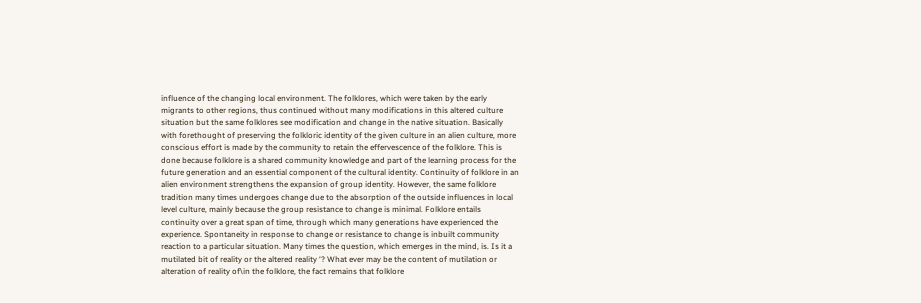influence of the changing local environment. The folklores, which were taken by the early
migrants to other regions, thus continued without many modifications in this altered culture
situation but the same folklores see modification and change in the native situation. Basically
with forethought of preserving the folkloric identity of the given culture in an alien culture, more
conscious effort is made by the community to retain the effervescence of the folklore. This is
done because folklore is a shared community knowledge and part of the learning process for the
future generation and an essential component of the cultural identity. Continuity of folklore in an
alien environment strengthens the expansion of group identity. However, the same folklore
tradition many times undergoes change due to the absorption of the outside influences in local
level culture, mainly because the group resistance to change is minimal. Folklore entails
continuity over a great span of time, through which many generations have experienced the
experience. Spontaneity in response to change or resistance to change is inbuilt community
reaction to a particular situation. Many times the question, which emerges in the mind, is. Is it a
mutilated bit of reality or the altered reality ‘? What ever may be the content of mutilation or
alteration of reality of\in the folklore, the fact remains that folklore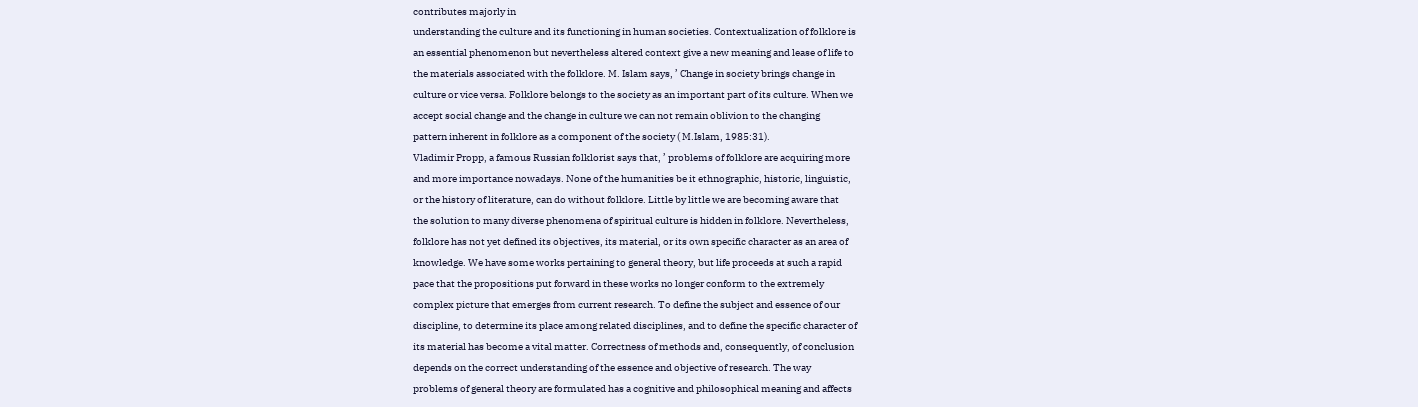contributes majorly in
understanding the culture and its functioning in human societies. Contextualization of folklore is
an essential phenomenon but nevertheless altered context give a new meaning and lease of life to
the materials associated with the folklore. M. Islam says, ’ Change in society brings change in
culture or vice versa. Folklore belongs to the society as an important part of its culture. When we
accept social change and the change in culture we can not remain oblivion to the changing
pattern inherent in folklore as a component of the society ( M.Islam, 1985:31).
Vladimir Propp, a famous Russian folklorist says that, ’ problems of folklore are acquiring more
and more importance nowadays. None of the humanities be it ethnographic, historic, linguistic,
or the history of literature, can do without folklore. Little by little we are becoming aware that
the solution to many diverse phenomena of spiritual culture is hidden in folklore. Nevertheless,
folklore has not yet defined its objectives, its material, or its own specific character as an area of
knowledge. We have some works pertaining to general theory, but life proceeds at such a rapid
pace that the propositions put forward in these works no longer conform to the extremely
complex picture that emerges from current research. To define the subject and essence of our
discipline, to determine its place among related disciplines, and to define the specific character of
its material has become a vital matter. Correctness of methods and, consequently, of conclusion
depends on the correct understanding of the essence and objective of research. The way
problems of general theory are formulated has a cognitive and philosophical meaning and affects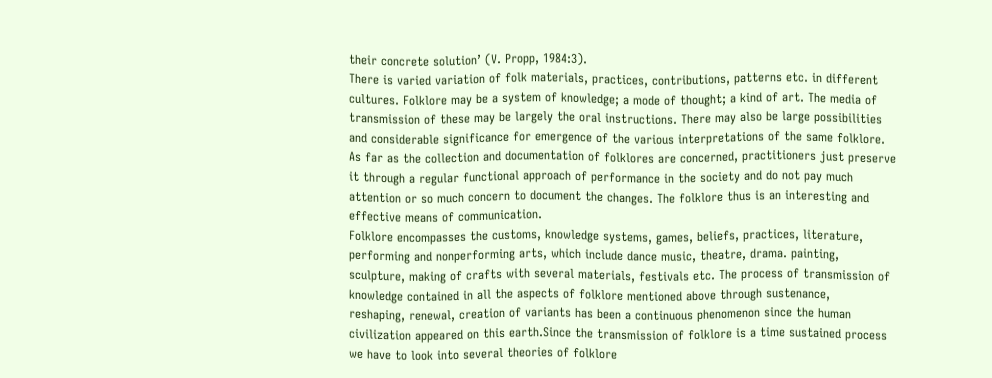their concrete solution’ (V. Propp, 1984:3).
There is varied variation of folk materials, practices, contributions, patterns etc. in different
cultures. Folklore may be a system of knowledge; a mode of thought; a kind of art. The media of
transmission of these may be largely the oral instructions. There may also be large possibilities
and considerable significance for emergence of the various interpretations of the same folklore.
As far as the collection and documentation of folklores are concerned, practitioners just preserve
it through a regular functional approach of performance in the society and do not pay much
attention or so much concern to document the changes. The folklore thus is an interesting and
effective means of communication.
Folklore encompasses the customs, knowledge systems, games, beliefs, practices, literature,
performing and nonperforming arts, which include dance music, theatre, drama. painting,
sculpture, making of crafts with several materials, festivals etc. The process of transmission of
knowledge contained in all the aspects of folklore mentioned above through sustenance,
reshaping, renewal, creation of variants has been a continuous phenomenon since the human
civilization appeared on this earth.Since the transmission of folklore is a time sustained process
we have to look into several theories of folklore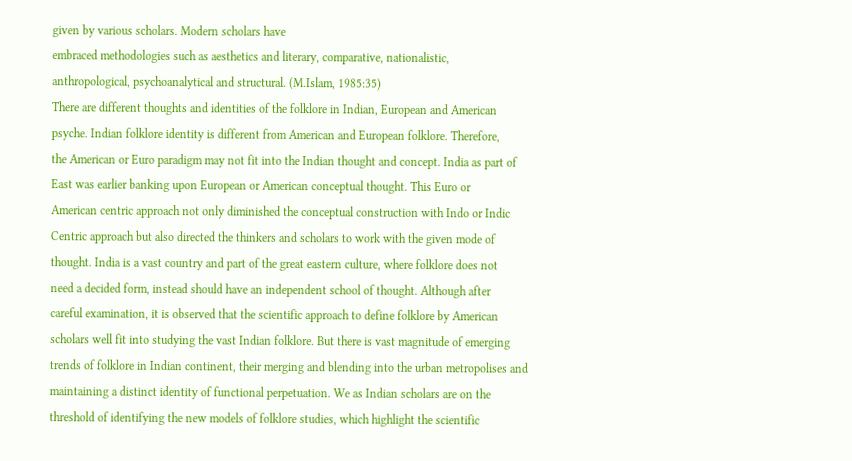given by various scholars. Modern scholars have
embraced methodologies such as aesthetics and literary, comparative, nationalistic,
anthropological, psychoanalytical and structural. (M.Islam, 1985:35)
There are different thoughts and identities of the folklore in Indian, European and American
psyche. Indian folklore identity is different from American and European folklore. Therefore,
the American or Euro paradigm may not fit into the Indian thought and concept. India as part of
East was earlier banking upon European or American conceptual thought. This Euro or
American centric approach not only diminished the conceptual construction with Indo or Indic
Centric approach but also directed the thinkers and scholars to work with the given mode of
thought. India is a vast country and part of the great eastern culture, where folklore does not
need a decided form, instead should have an independent school of thought. Although after
careful examination, it is observed that the scientific approach to define folklore by American
scholars well fit into studying the vast Indian folklore. But there is vast magnitude of emerging
trends of folklore in Indian continent, their merging and blending into the urban metropolises and
maintaining a distinct identity of functional perpetuation. We as Indian scholars are on the
threshold of identifying the new models of folklore studies, which highlight the scientific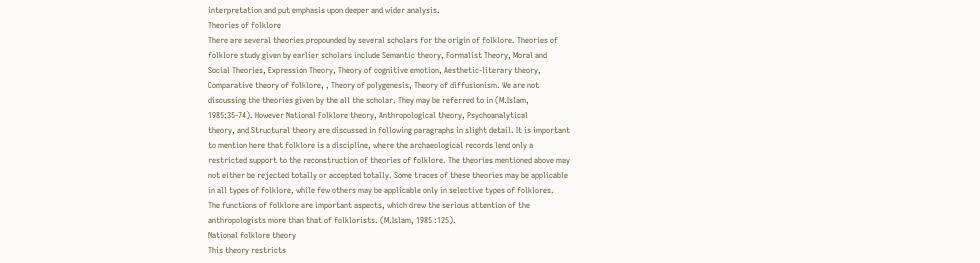interpretation and put emphasis upon deeper and wider analysis.
Theories of folklore
There are several theories propounded by several scholars for the origin of folklore. Theories of
folklore study given by earlier scholars include Semantic theory, Formalist Theory, Moral and
Social Theories, Expression Theory, Theory of cognitive emotion, Aesthetic-literary theory,
Comparative theory of folklore, , Theory of polygenesis, Theory of diffusionism. We are not
discussing the theories given by the all the scholar. They may be referred to in (M.Islam,
1985:35-74). However National Folklore theory, Anthropological theory, Psychoanalytical
theory, and Structural theory are discussed in following paragraphs in slight detail. It is important
to mention here that folklore is a discipline, where the archaeological records lend only a
restricted support to the reconstruction of theories of folklore. The theories mentioned above may
not either be rejected totally or accepted totally. Some traces of these theories may be applicable
in all types of folklore, while few others may be applicable only in selective types of folklores.
The functions of folklore are important aspects, which drew the serious attention of the
anthropologists more than that of folklorists. (M.Islam, 1985 :125).
National folklore theory
This theory restricts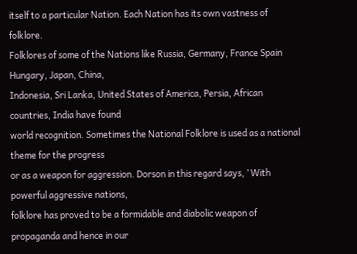itself to a particular Nation. Each Nation has its own vastness of folklore.
Folklores of some of the Nations like Russia, Germany, France Spain Hungary, Japan, China,
Indonesia, Sri Lanka, United States of America, Persia, African countries, India have found
world recognition. Sometimes the National Folklore is used as a national theme for the progress
or as a weapon for aggression. Dorson in this regard says, ’ With powerful aggressive nations,
folklore has proved to be a formidable and diabolic weapon of propaganda and hence in our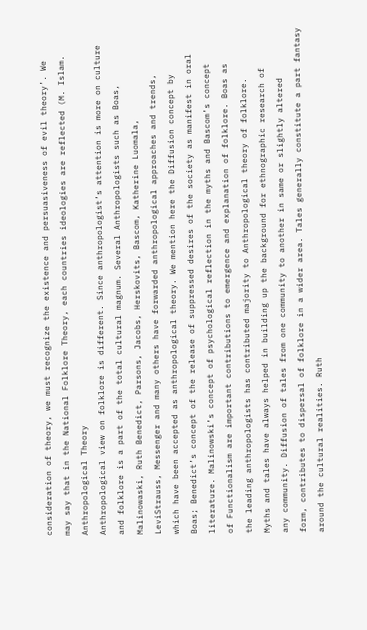consideration of theory, we must recognize the existence and persuasiveness of evil theory’. We
may say that in the National Folklore Theory, each countries ideologies are reflected (M. Islam.
Anthropological Theory
Anthropological view on folklore is different. Since anthropologist’s attention is more on culture
and folklore is a part of the total cultural magnum. Several Anthropologists such as Boas,
Malinowaski, Ruth Benedict, Parsons, Jacobs, Herskovits, Bascom, Katherine Luomala,
LeviStrauss, Messenger and many others have forwarded anthropological approaches and trends,
which have been accepted as anthropological theory. We mention here the Diffusion concept by
Boas; Benedict’s concept of the release of suppressed desires of the society as manifest in oral
literature. Malinowski’s concept of psychological reflection in the myths and Bascom’s concept
of Functionalism are important contributions to emergence and explanation of folklore. Boas as
the leading anthropologists has contributed majority to Anthropological theory of folklore.
Myths and tales have always helped in building up the background for ethnographic research of
any community. Diffusion of tales from one community to another in same or slightly altered
form, contributes to dispersal of folklore in a wider area. Tales generally constitute a part fantasy
around the cultural realities. Ruth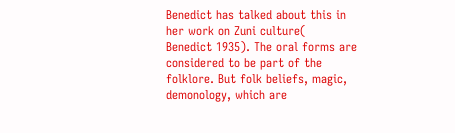Benedict has talked about this in her work on Zuni culture(
Benedict 1935). The oral forms are considered to be part of the folklore. But folk beliefs, magic,
demonology, which are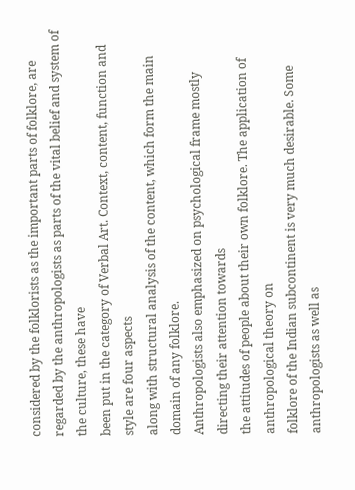considered by the folklorists as the important parts of folklore, are
regarded by the anthropologists as parts of the vital belief and system of the culture, these have
been put in the category of Verbal Art. Context, content, function and style are four aspects
along with structural analysis of the content, which form the main domain of any folklore.
Anthropologists also emphasized on psychological frame mostly directing their attention towards
the attitudes of people about their own folklore. The application of anthropological theory on
folklore of the Indian subcontinent is very much desirable. Some anthropologists as well as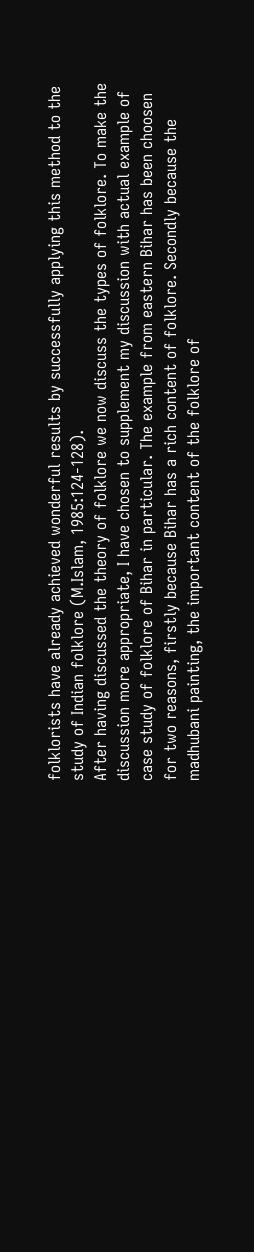folklorists have already achieved wonderful results by successfully applying this method to the
study of Indian folklore (M.Islam, 1985:124-128).
After having discussed the theory of folklore we now discuss the types of folklore. To make the
discussion more appropriate, I have chosen to supplement my discussion with actual example of
case study of folklore of Bihar in particular. The example from eastern Bihar has been choosen
for two reasons, firstly because Bihar has a rich content of folklore. Secondly because the
madhubani painting, the important content of the folklore of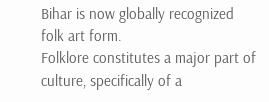Bihar is now globally recognized
folk art form.
Folklore constitutes a major part of culture, specifically of a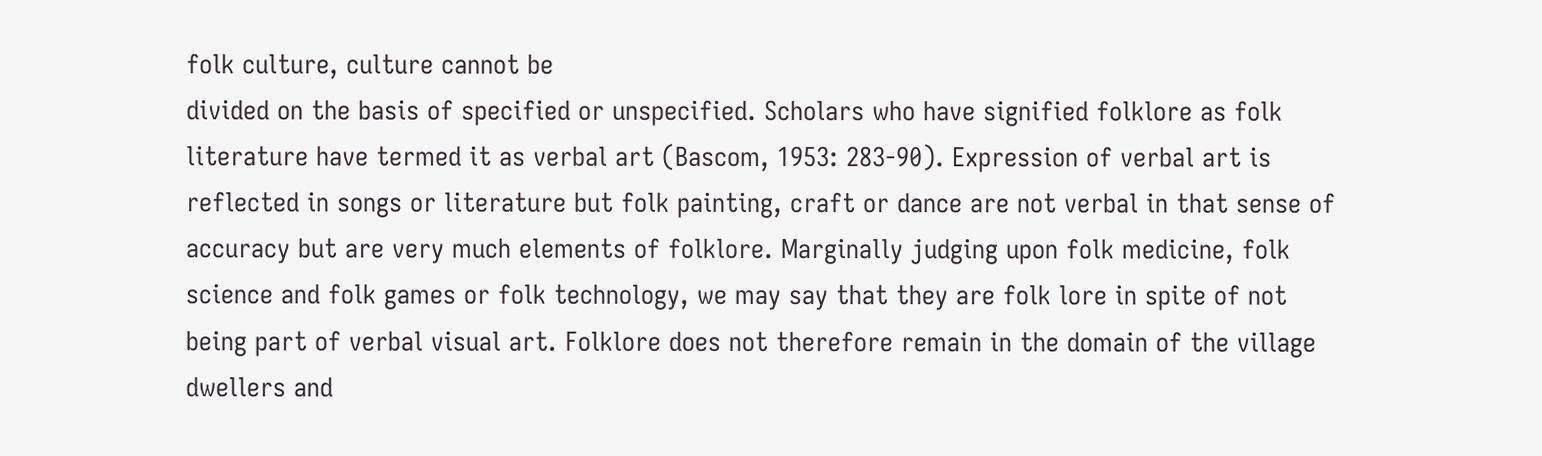folk culture, culture cannot be
divided on the basis of specified or unspecified. Scholars who have signified folklore as folk
literature have termed it as verbal art (Bascom, 1953: 283-90). Expression of verbal art is
reflected in songs or literature but folk painting, craft or dance are not verbal in that sense of
accuracy but are very much elements of folklore. Marginally judging upon folk medicine, folk
science and folk games or folk technology, we may say that they are folk lore in spite of not
being part of verbal visual art. Folklore does not therefore remain in the domain of the village
dwellers and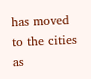has moved to the cities as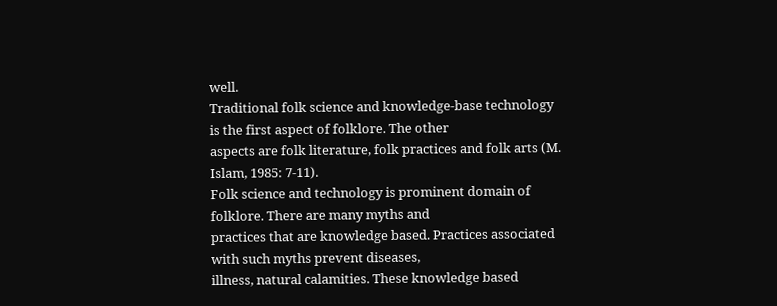well.
Traditional folk science and knowledge-base technology is the first aspect of folklore. The other
aspects are folk literature, folk practices and folk arts (M. Islam, 1985: 7-11).
Folk science and technology is prominent domain of folklore. There are many myths and
practices that are knowledge based. Practices associated with such myths prevent diseases,
illness, natural calamities. These knowledge based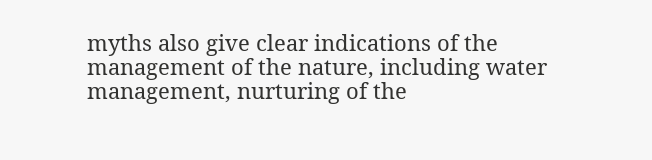myths also give clear indications of the
management of the nature, including water management, nurturing of the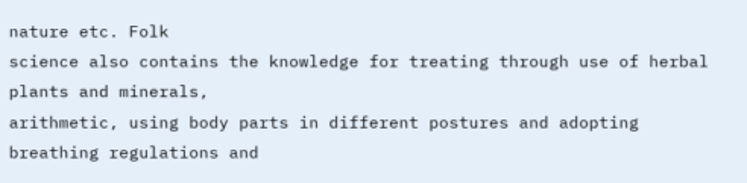nature etc. Folk
science also contains the knowledge for treating through use of herbal plants and minerals,
arithmetic, using body parts in different postures and adopting breathing regulations and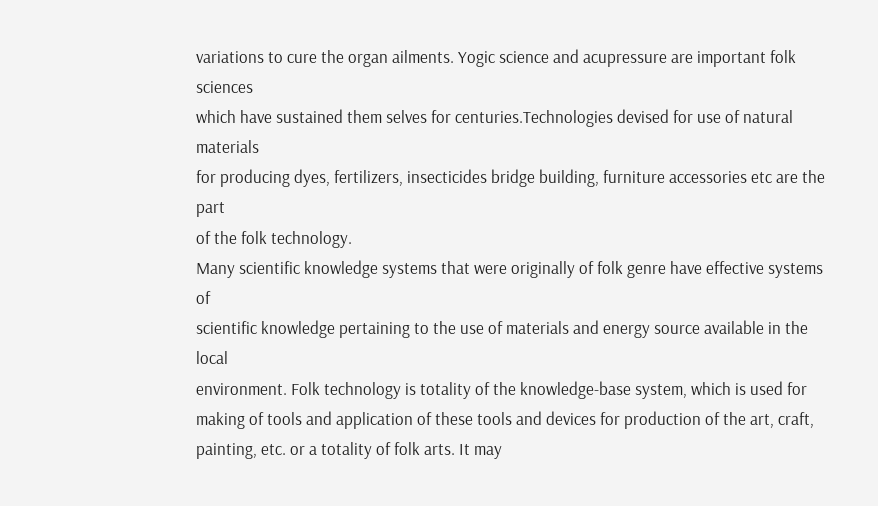variations to cure the organ ailments. Yogic science and acupressure are important folk sciences
which have sustained them selves for centuries.Technologies devised for use of natural materials
for producing dyes, fertilizers, insecticides bridge building, furniture accessories etc are the part
of the folk technology.
Many scientific knowledge systems that were originally of folk genre have effective systems of
scientific knowledge pertaining to the use of materials and energy source available in the local
environment. Folk technology is totality of the knowledge-base system, which is used for
making of tools and application of these tools and devices for production of the art, craft,
painting, etc. or a totality of folk arts. It may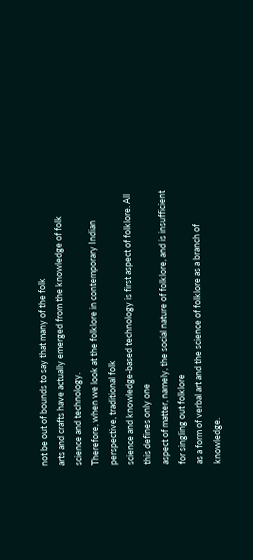not be out of bounds to say that many of the folk
arts and crafts have actually emerged from the knowledge of folk science and technology.
Therefore, when we look at the folklore in contemporary Indian perspective, traditional folk
science and knowledge-based technology is first aspect of folklore. All this defines only one
aspect of matter, namely, the social nature of folklore, and is insufficient for singling out folklore
as a form of verbal art and the science of folklore as a branch of knowledge.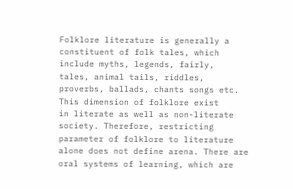Folklore literature is generally a constituent of folk tales, which include myths, legends, fairly,
tales, animal tails, riddles, proverbs, ballads, chants songs etc. This dimension of folklore exist
in literate as well as non-literate society. Therefore, restricting parameter of folklore to literature
alone does not define arena. There are oral systems of learning, which are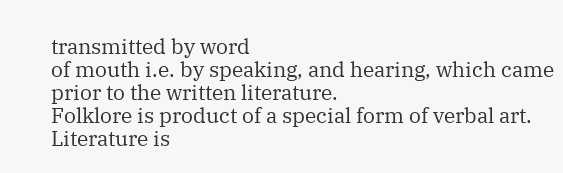transmitted by word
of mouth i.e. by speaking, and hearing, which came prior to the written literature.
Folklore is product of a special form of verbal art. Literature is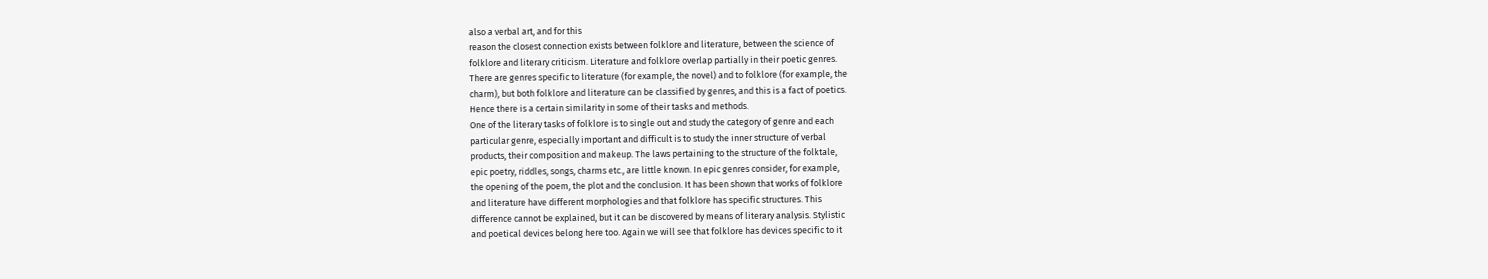also a verbal art, and for this
reason the closest connection exists between folklore and literature, between the science of
folklore and literary criticism. Literature and folklore overlap partially in their poetic genres.
There are genres specific to literature (for example, the novel) and to folklore (for example, the
charm), but both folklore and literature can be classified by genres, and this is a fact of poetics.
Hence there is a certain similarity in some of their tasks and methods.
One of the literary tasks of folklore is to single out and study the category of genre and each
particular genre, especially important and difficult is to study the inner structure of verbal
products, their composition and makeup. The laws pertaining to the structure of the folktale,
epic poetry, riddles, songs, charms etc., are little known. In epic genres consider, for example,
the opening of the poem, the plot and the conclusion. It has been shown that works of folklore
and literature have different morphologies and that folklore has specific structures. This
difference cannot be explained, but it can be discovered by means of literary analysis. Stylistic
and poetical devices belong here too. Again we will see that folklore has devices specific to it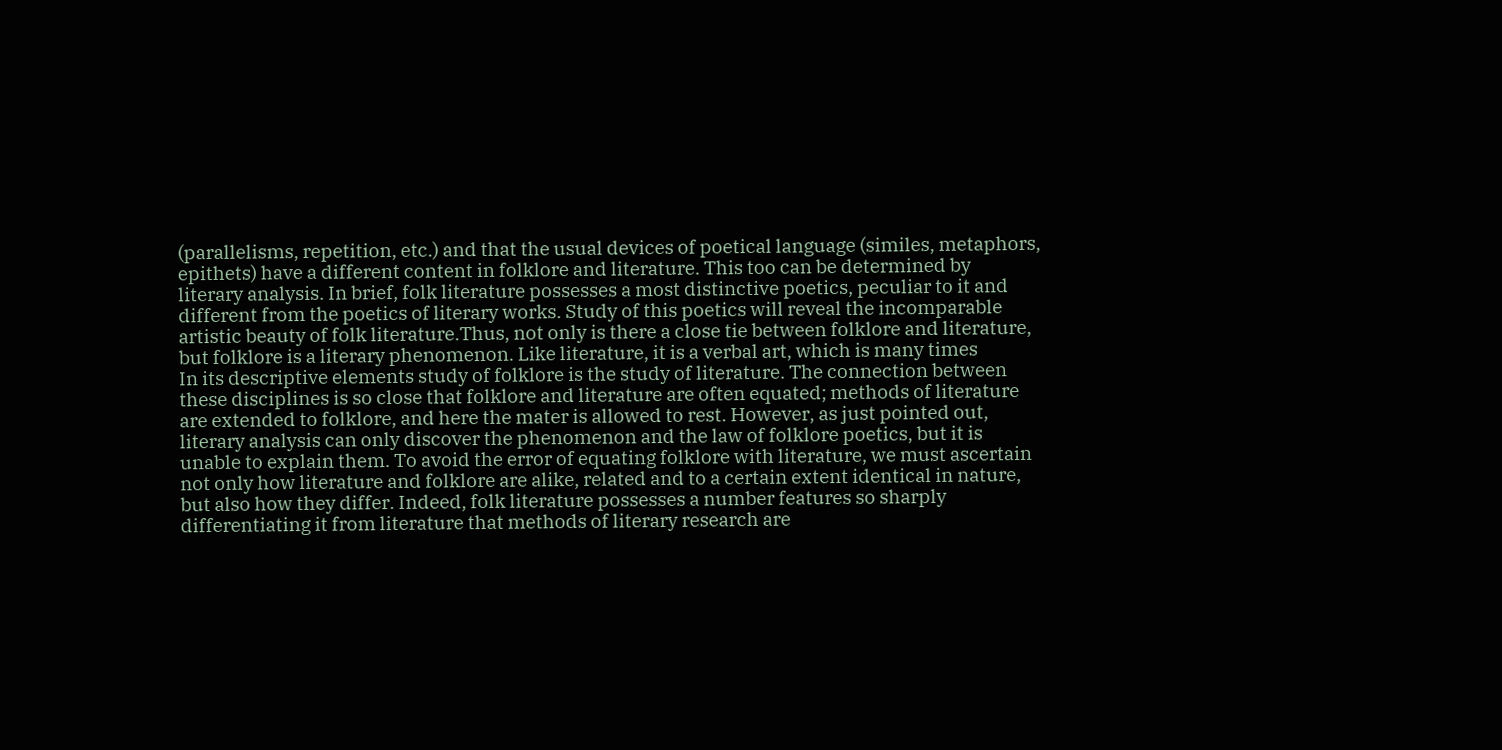(parallelisms, repetition, etc.) and that the usual devices of poetical language (similes, metaphors,
epithets) have a different content in folklore and literature. This too can be determined by
literary analysis. In brief, folk literature possesses a most distinctive poetics, peculiar to it and
different from the poetics of literary works. Study of this poetics will reveal the incomparable
artistic beauty of folk literature.Thus, not only is there a close tie between folklore and literature,
but folklore is a literary phenomenon. Like literature, it is a verbal art, which is many times
In its descriptive elements study of folklore is the study of literature. The connection between
these disciplines is so close that folklore and literature are often equated; methods of literature
are extended to folklore, and here the mater is allowed to rest. However, as just pointed out,
literary analysis can only discover the phenomenon and the law of folklore poetics, but it is
unable to explain them. To avoid the error of equating folklore with literature, we must ascertain
not only how literature and folklore are alike, related and to a certain extent identical in nature,
but also how they differ. Indeed, folk literature possesses a number features so sharply
differentiating it from literature that methods of literary research are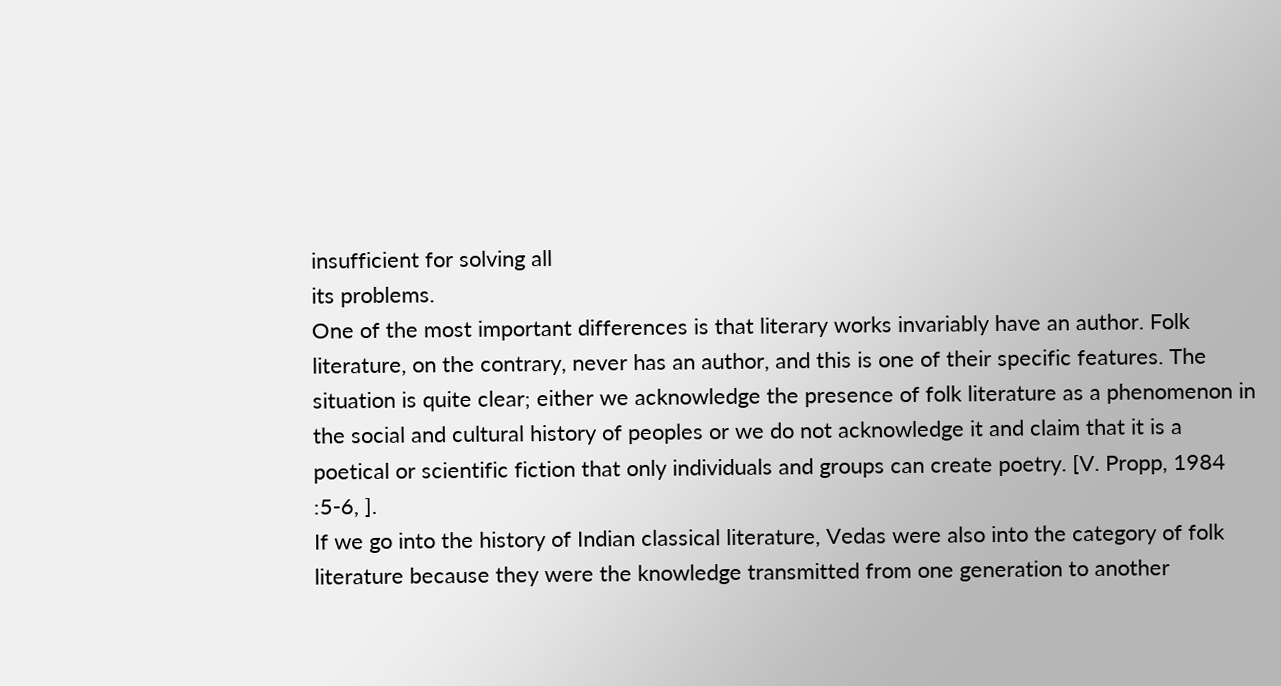insufficient for solving all
its problems.
One of the most important differences is that literary works invariably have an author. Folk
literature, on the contrary, never has an author, and this is one of their specific features. The
situation is quite clear; either we acknowledge the presence of folk literature as a phenomenon in
the social and cultural history of peoples or we do not acknowledge it and claim that it is a
poetical or scientific fiction that only individuals and groups can create poetry. [V. Propp, 1984
:5-6, ].
If we go into the history of Indian classical literature, Vedas were also into the category of folk
literature because they were the knowledge transmitted from one generation to another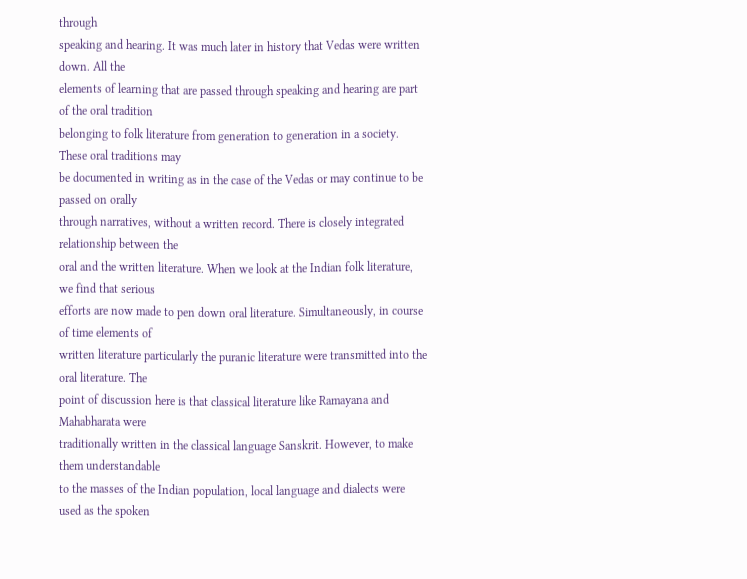through
speaking and hearing. It was much later in history that Vedas were written down. All the
elements of learning that are passed through speaking and hearing are part of the oral tradition
belonging to folk literature from generation to generation in a society. These oral traditions may
be documented in writing as in the case of the Vedas or may continue to be passed on orally
through narratives, without a written record. There is closely integrated relationship between the
oral and the written literature. When we look at the Indian folk literature, we find that serious
efforts are now made to pen down oral literature. Simultaneously, in course of time elements of
written literature particularly the puranic literature were transmitted into the oral literature. The
point of discussion here is that classical literature like Ramayana and Mahabharata were
traditionally written in the classical language Sanskrit. However, to make them understandable
to the masses of the Indian population, local language and dialects were used as the spoken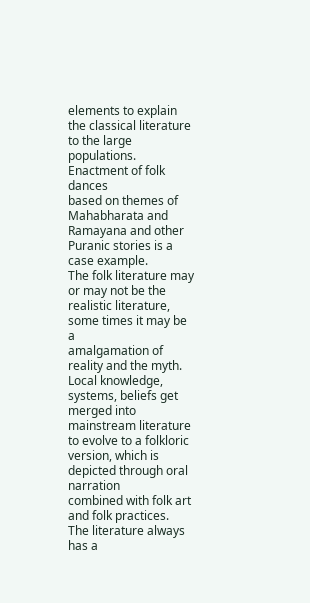elements to explain the classical literature to the large populations. Enactment of folk dances
based on themes of Mahabharata and Ramayana and other Puranic stories is a case example.
The folk literature may or may not be the realistic literature, some times it may be a
amalgamation of reality and the myth. Local knowledge, systems, beliefs get merged into
mainstream literature to evolve to a folkloric version, which is depicted through oral narration
combined with folk art and folk practices.
The literature always has a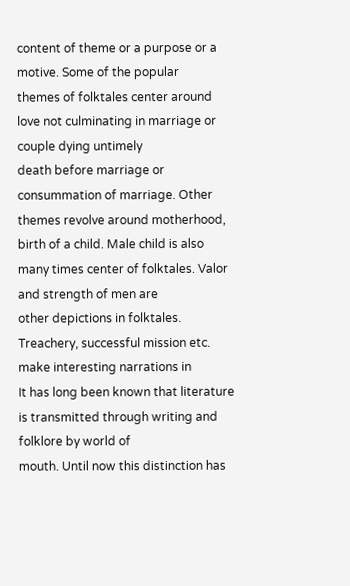content of theme or a purpose or a motive. Some of the popular
themes of folktales center around love not culminating in marriage or couple dying untimely
death before marriage or consummation of marriage. Other themes revolve around motherhood,
birth of a child. Male child is also many times center of folktales. Valor and strength of men are
other depictions in folktales. Treachery, successful mission etc. make interesting narrations in
It has long been known that literature is transmitted through writing and folklore by world of
mouth. Until now this distinction has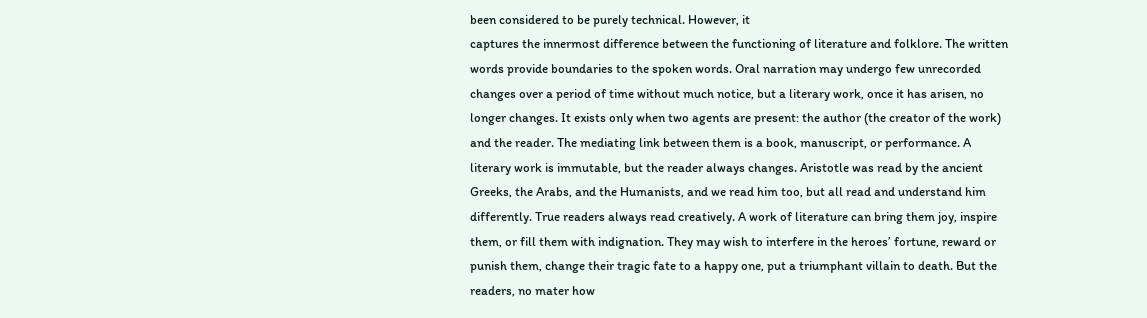been considered to be purely technical. However, it
captures the innermost difference between the functioning of literature and folklore. The written
words provide boundaries to the spoken words. Oral narration may undergo few unrecorded
changes over a period of time without much notice, but a literary work, once it has arisen, no
longer changes. It exists only when two agents are present: the author (the creator of the work)
and the reader. The mediating link between them is a book, manuscript, or performance. A
literary work is immutable, but the reader always changes. Aristotle was read by the ancient
Greeks, the Arabs, and the Humanists, and we read him too, but all read and understand him
differently. True readers always read creatively. A work of literature can bring them joy, inspire
them, or fill them with indignation. They may wish to interfere in the heroes’ fortune, reward or
punish them, change their tragic fate to a happy one, put a triumphant villain to death. But the
readers, no mater how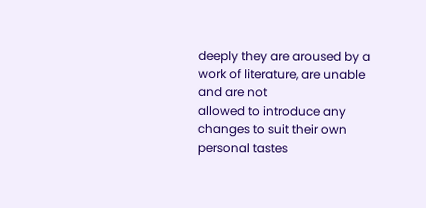deeply they are aroused by a work of literature, are unable and are not
allowed to introduce any changes to suit their own personal tastes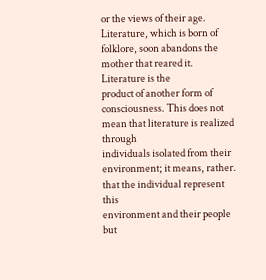or the views of their age.
Literature, which is born of folklore, soon abandons the mother that reared it. Literature is the
product of another form of consciousness. This does not mean that literature is realized through
individuals isolated from their environment; it means, rather. that the individual represent this
environment and their people but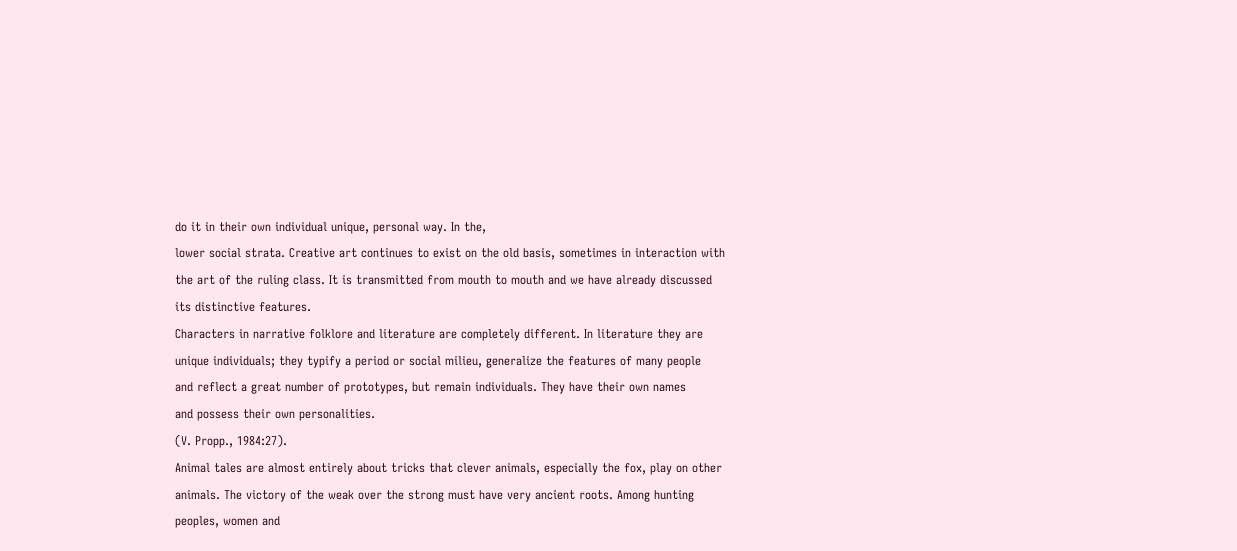do it in their own individual unique, personal way. In the,
lower social strata. Creative art continues to exist on the old basis, sometimes in interaction with
the art of the ruling class. It is transmitted from mouth to mouth and we have already discussed
its distinctive features.
Characters in narrative folklore and literature are completely different. In literature they are
unique individuals; they typify a period or social milieu, generalize the features of many people
and reflect a great number of prototypes, but remain individuals. They have their own names
and possess their own personalities.
(V. Propp., 1984:27).
Animal tales are almost entirely about tricks that clever animals, especially the fox, play on other
animals. The victory of the weak over the strong must have very ancient roots. Among hunting
peoples, women and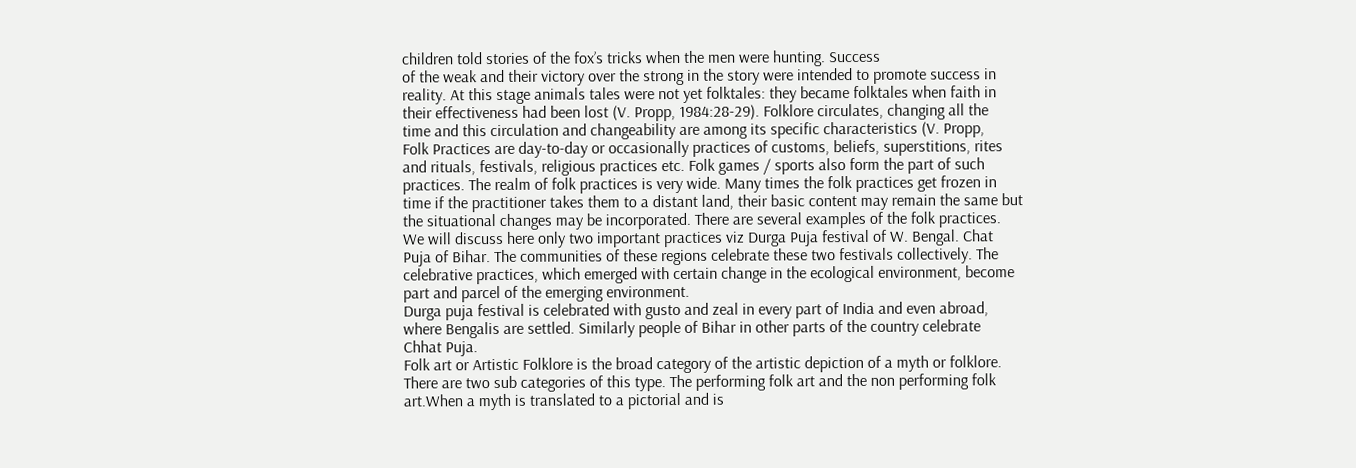children told stories of the fox’s tricks when the men were hunting. Success
of the weak and their victory over the strong in the story were intended to promote success in
reality. At this stage animals tales were not yet folktales: they became folktales when faith in
their effectiveness had been lost (V. Propp, 1984:28-29). Folklore circulates, changing all the
time and this circulation and changeability are among its specific characteristics (V. Propp,
Folk Practices are day-to-day or occasionally practices of customs, beliefs, superstitions, rites
and rituals, festivals, religious practices etc. Folk games / sports also form the part of such
practices. The realm of folk practices is very wide. Many times the folk practices get frozen in
time if the practitioner takes them to a distant land, their basic content may remain the same but
the situational changes may be incorporated. There are several examples of the folk practices.
We will discuss here only two important practices viz Durga Puja festival of W. Bengal. Chat
Puja of Bihar. The communities of these regions celebrate these two festivals collectively. The
celebrative practices, which emerged with certain change in the ecological environment, become
part and parcel of the emerging environment.
Durga puja festival is celebrated with gusto and zeal in every part of India and even abroad,
where Bengalis are settled. Similarly people of Bihar in other parts of the country celebrate
Chhat Puja.
Folk art or Artistic Folklore is the broad category of the artistic depiction of a myth or folklore.
There are two sub categories of this type. The performing folk art and the non performing folk
art.When a myth is translated to a pictorial and is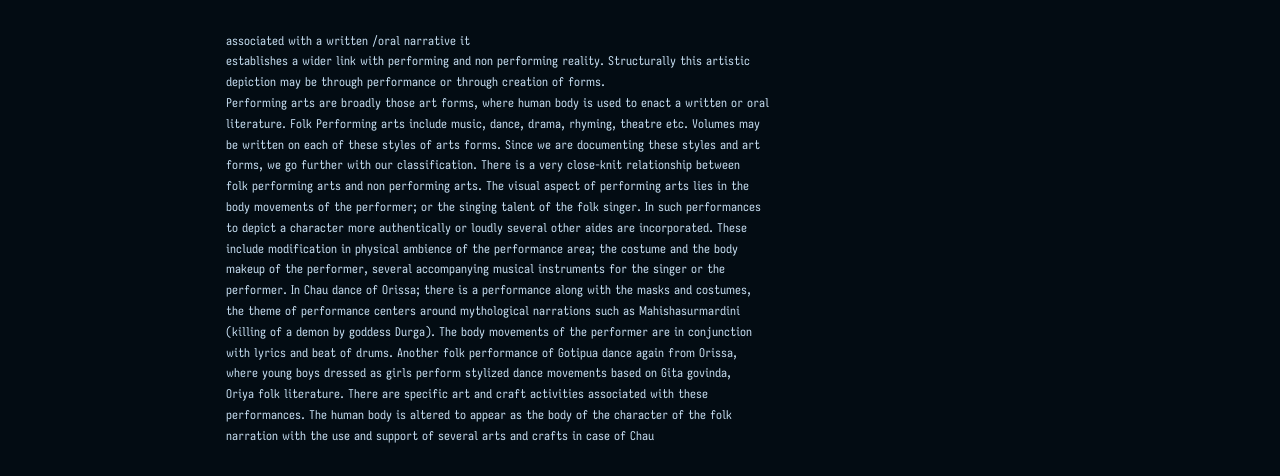associated with a written /oral narrative it
establishes a wider link with performing and non performing reality. Structurally this artistic
depiction may be through performance or through creation of forms.
Performing arts are broadly those art forms, where human body is used to enact a written or oral
literature. Folk Performing arts include music, dance, drama, rhyming, theatre etc. Volumes may
be written on each of these styles of arts forms. Since we are documenting these styles and art
forms, we go further with our classification. There is a very close-knit relationship between
folk performing arts and non performing arts. The visual aspect of performing arts lies in the
body movements of the performer; or the singing talent of the folk singer. In such performances
to depict a character more authentically or loudly several other aides are incorporated. These
include modification in physical ambience of the performance area; the costume and the body
makeup of the performer, several accompanying musical instruments for the singer or the
performer. In Chau dance of Orissa; there is a performance along with the masks and costumes,
the theme of performance centers around mythological narrations such as Mahishasurmardini
(killing of a demon by goddess Durga). The body movements of the performer are in conjunction
with lyrics and beat of drums. Another folk performance of Gotipua dance again from Orissa,
where young boys dressed as girls perform stylized dance movements based on Gita govinda,
Oriya folk literature. There are specific art and craft activities associated with these
performances. The human body is altered to appear as the body of the character of the folk
narration with the use and support of several arts and crafts in case of Chau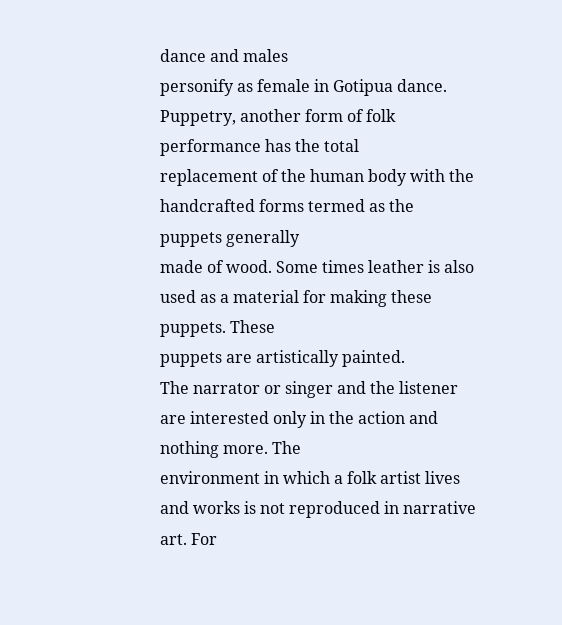dance and males
personify as female in Gotipua dance. Puppetry, another form of folk performance has the total
replacement of the human body with the handcrafted forms termed as the puppets generally
made of wood. Some times leather is also used as a material for making these puppets. These
puppets are artistically painted.
The narrator or singer and the listener are interested only in the action and nothing more. The
environment in which a folk artist lives and works is not reproduced in narrative art. For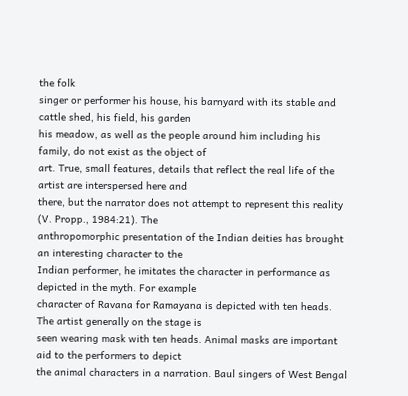the folk
singer or performer his house, his barnyard with its stable and cattle shed, his field, his garden
his meadow, as well as the people around him including his family, do not exist as the object of
art. True, small features, details that reflect the real life of the artist are interspersed here and
there, but the narrator does not attempt to represent this reality (V. Propp., 1984:21). The
anthropomorphic presentation of the Indian deities has brought an interesting character to the
Indian performer, he imitates the character in performance as depicted in the myth. For example
character of Ravana for Ramayana is depicted with ten heads. The artist generally on the stage is
seen wearing mask with ten heads. Animal masks are important aid to the performers to depict
the animal characters in a narration. Baul singers of West Bengal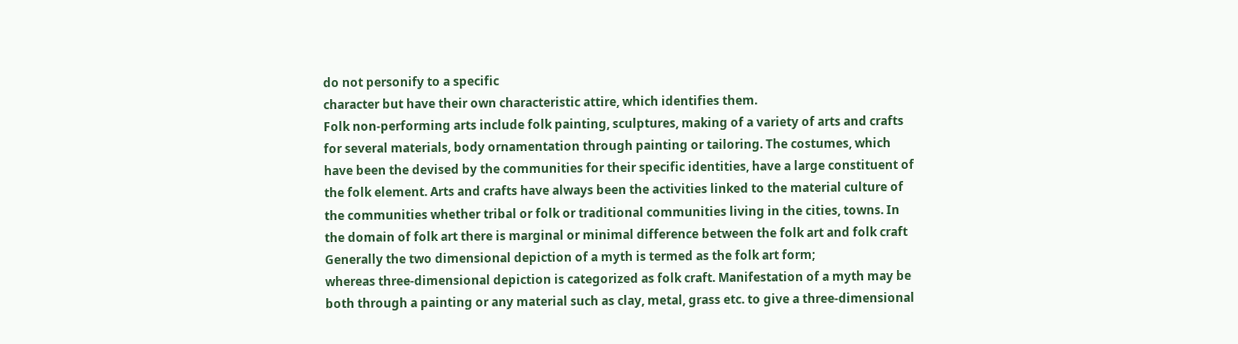do not personify to a specific
character but have their own characteristic attire, which identifies them.
Folk non-performing arts include folk painting, sculptures, making of a variety of arts and crafts
for several materials, body ornamentation through painting or tailoring. The costumes, which
have been the devised by the communities for their specific identities, have a large constituent of
the folk element. Arts and crafts have always been the activities linked to the material culture of
the communities whether tribal or folk or traditional communities living in the cities, towns. In
the domain of folk art there is marginal or minimal difference between the folk art and folk craft
Generally the two dimensional depiction of a myth is termed as the folk art form;
whereas three-dimensional depiction is categorized as folk craft. Manifestation of a myth may be
both through a painting or any material such as clay, metal, grass etc. to give a three-dimensional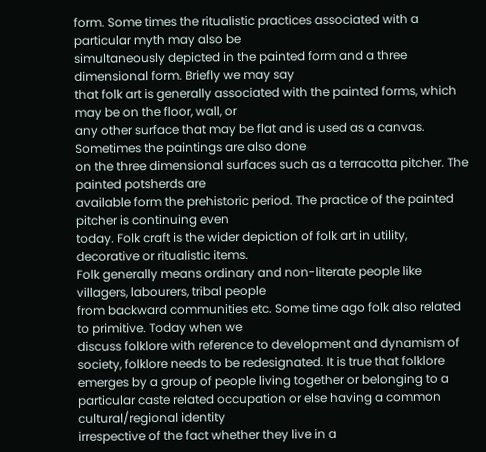form. Some times the ritualistic practices associated with a particular myth may also be
simultaneously depicted in the painted form and a three dimensional form. Briefly we may say
that folk art is generally associated with the painted forms, which may be on the floor, wall, or
any other surface that may be flat and is used as a canvas. Sometimes the paintings are also done
on the three dimensional surfaces such as a terracotta pitcher. The painted potsherds are
available form the prehistoric period. The practice of the painted pitcher is continuing even
today. Folk craft is the wider depiction of folk art in utility, decorative or ritualistic items.
Folk generally means ordinary and non-literate people like villagers, labourers, tribal people
from backward communities etc. Some time ago folk also related to primitive. Today when we
discuss folklore with reference to development and dynamism of society, folklore needs to be redesignated. It is true that folklore emerges by a group of people living together or belonging to a
particular caste related occupation or else having a common cultural/regional identity
irrespective of the fact whether they live in a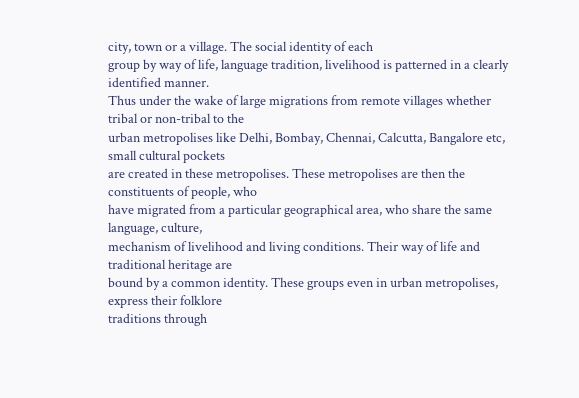city, town or a village. The social identity of each
group by way of life, language tradition, livelihood is patterned in a clearly identified manner.
Thus under the wake of large migrations from remote villages whether tribal or non-tribal to the
urban metropolises like Delhi, Bombay, Chennai, Calcutta, Bangalore etc, small cultural pockets
are created in these metropolises. These metropolises are then the constituents of people, who
have migrated from a particular geographical area, who share the same language, culture,
mechanism of livelihood and living conditions. Their way of life and traditional heritage are
bound by a common identity. These groups even in urban metropolises, express their folklore
traditions through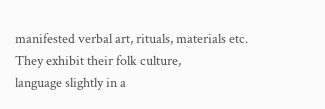manifested verbal art, rituals, materials etc. They exhibit their folk culture,
language slightly in a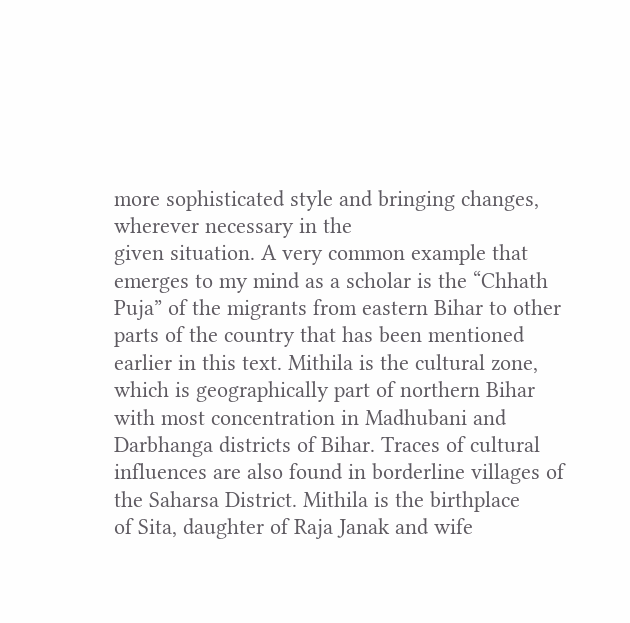more sophisticated style and bringing changes, wherever necessary in the
given situation. A very common example that emerges to my mind as a scholar is the “Chhath
Puja” of the migrants from eastern Bihar to other parts of the country that has been mentioned
earlier in this text. Mithila is the cultural zone, which is geographically part of northern Bihar
with most concentration in Madhubani and Darbhanga districts of Bihar. Traces of cultural
influences are also found in borderline villages of the Saharsa District. Mithila is the birthplace
of Sita, daughter of Raja Janak and wife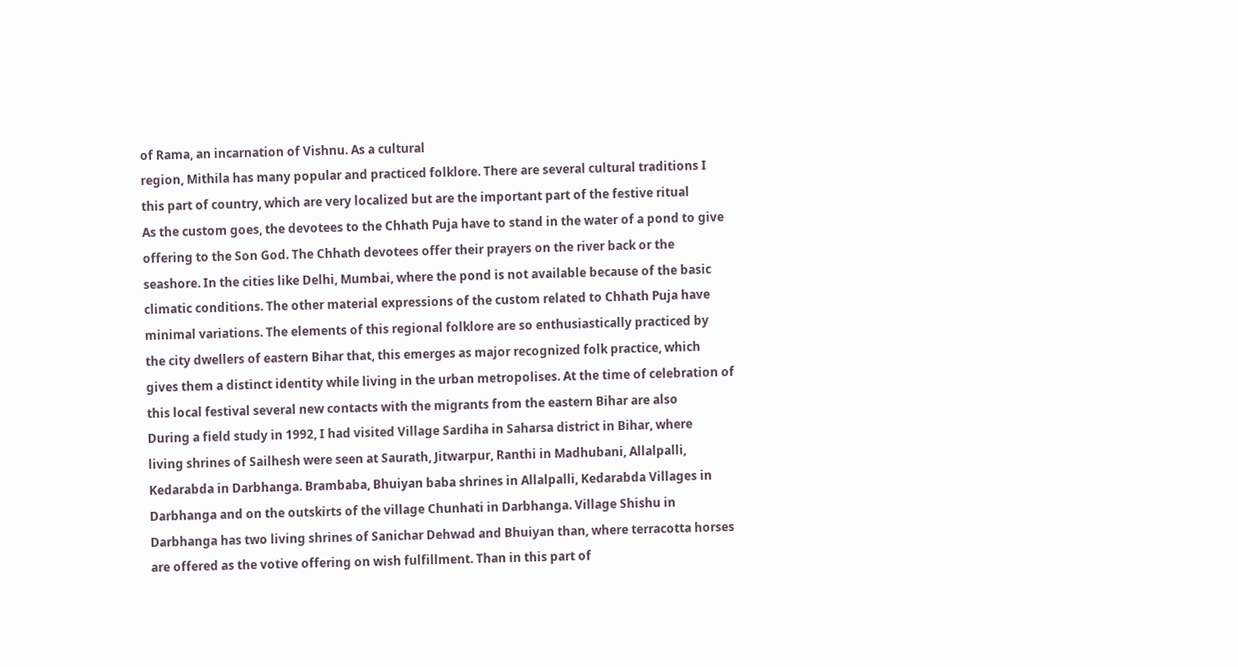of Rama, an incarnation of Vishnu. As a cultural
region, Mithila has many popular and practiced folklore. There are several cultural traditions I
this part of country, which are very localized but are the important part of the festive ritual
As the custom goes, the devotees to the Chhath Puja have to stand in the water of a pond to give
offering to the Son God. The Chhath devotees offer their prayers on the river back or the seashore. In the cities like Delhi, Mumbai, where the pond is not available because of the basic
climatic conditions. The other material expressions of the custom related to Chhath Puja have
minimal variations. The elements of this regional folklore are so enthusiastically practiced by
the city dwellers of eastern Bihar that, this emerges as major recognized folk practice, which
gives them a distinct identity while living in the urban metropolises. At the time of celebration of
this local festival several new contacts with the migrants from the eastern Bihar are also
During a field study in 1992, I had visited Village Sardiha in Saharsa district in Bihar, where
living shrines of Sailhesh were seen at Saurath, Jitwarpur, Ranthi in Madhubani, Allalpalli,
Kedarabda in Darbhanga. Brambaba, Bhuiyan baba shrines in Allalpalli, Kedarabda Villages in
Darbhanga and on the outskirts of the village Chunhati in Darbhanga. Village Shishu in
Darbhanga has two living shrines of Sanichar Dehwad and Bhuiyan than, where terracotta horses
are offered as the votive offering on wish fulfillment. Than in this part of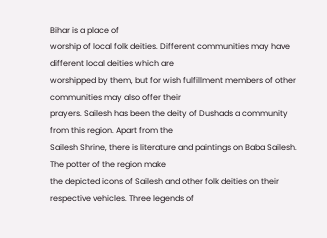Bihar is a place of
worship of local folk deities. Different communities may have different local deities which are
worshipped by them, but for wish fulfillment members of other communities may also offer their
prayers. Sailesh has been the deity of Dushads a community from this region. Apart from the
Sailesh Shrine, there is literature and paintings on Baba Sailesh. The potter of the region make
the depicted icons of Sailesh and other folk deities on their respective vehicles. Three legends of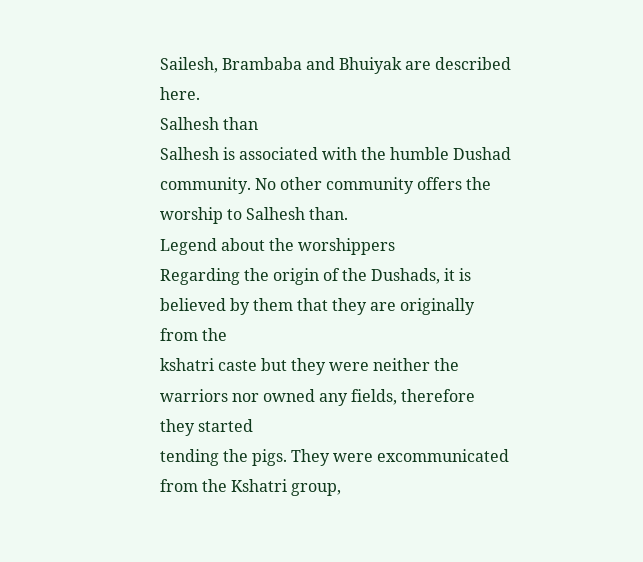Sailesh, Brambaba and Bhuiyak are described here.
Salhesh than
Salhesh is associated with the humble Dushad community. No other community offers the
worship to Salhesh than.
Legend about the worshippers
Regarding the origin of the Dushads, it is believed by them that they are originally from the
kshatri caste but they were neither the warriors nor owned any fields, therefore they started
tending the pigs. They were excommunicated from the Kshatri group,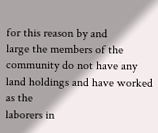for this reason by and
large the members of the community do not have any land holdings and have worked as the
laborers in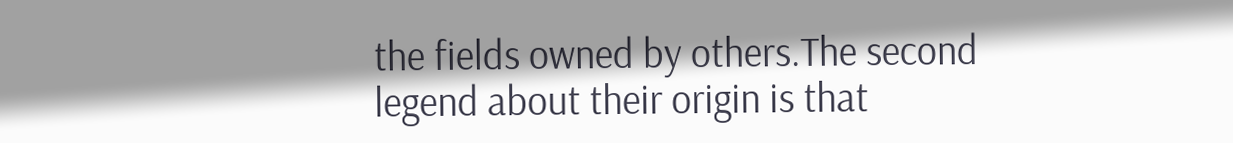the fields owned by others.The second legend about their origin is that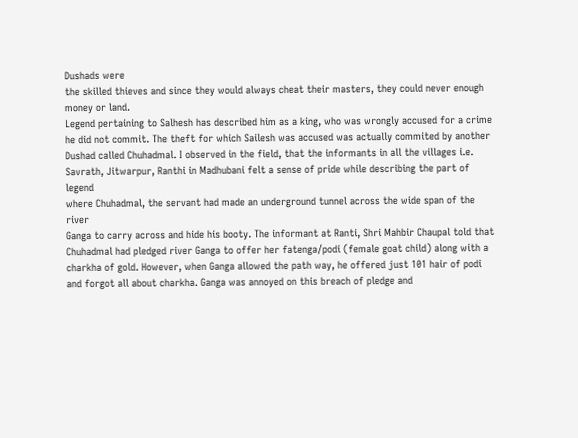Dushads were
the skilled thieves and since they would always cheat their masters, they could never enough
money or land.
Legend pertaining to Salhesh has described him as a king, who was wrongly accused for a crime
he did not commit. The theft for which Sailesh was accused was actually commited by another
Dushad called Chuhadmal. I observed in the field, that the informants in all the villages i.e.
Savrath, Jitwarpur, Ranthi in Madhubani felt a sense of pride while describing the part of legend
where Chuhadmal, the servant had made an underground tunnel across the wide span of the river
Ganga to carry across and hide his booty. The informant at Ranti, Shri Mahbir Chaupal told that
Chuhadmal had pledged river Ganga to offer her fatenga/podi (female goat child) along with a
charkha of gold. However, when Ganga allowed the path way, he offered just 101 hair of podi
and forgot all about charkha. Ganga was annoyed on this breach of pledge and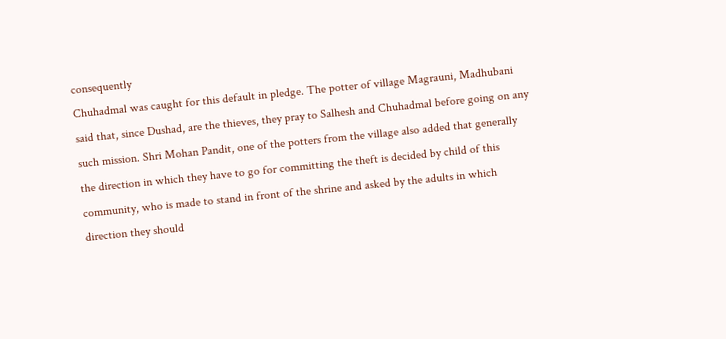consequently
Chuhadmal was caught for this default in pledge. The potter of village Magrauni, Madhubani
said that, since Dushad, are the thieves, they pray to Salhesh and Chuhadmal before going on any
such mission. Shri Mohan Pandit, one of the potters from the village also added that generally
the direction in which they have to go for committing the theft is decided by child of this
community, who is made to stand in front of the shrine and asked by the adults in which
direction they should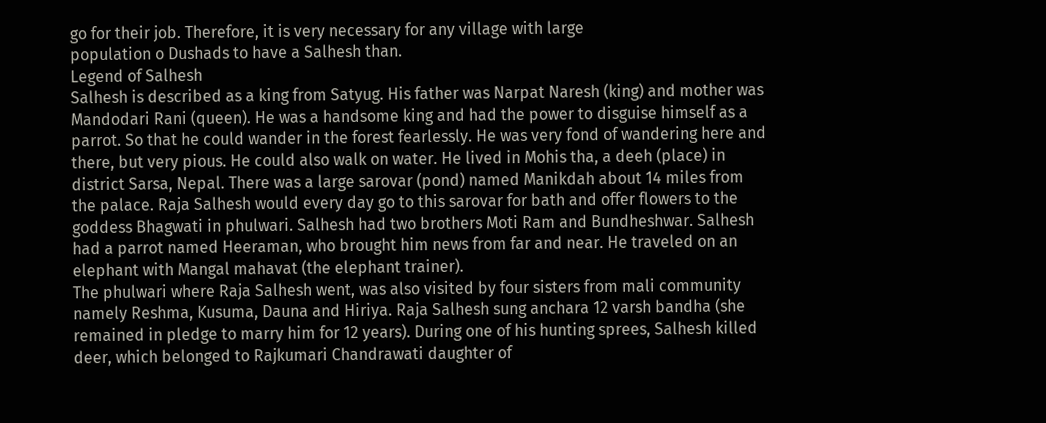go for their job. Therefore, it is very necessary for any village with large
population o Dushads to have a Salhesh than.
Legend of Salhesh
Salhesh is described as a king from Satyug. His father was Narpat Naresh (king) and mother was
Mandodari Rani (queen). He was a handsome king and had the power to disguise himself as a
parrot. So that he could wander in the forest fearlessly. He was very fond of wandering here and
there, but very pious. He could also walk on water. He lived in Mohis tha, a deeh (place) in
district Sarsa, Nepal. There was a large sarovar (pond) named Manikdah about 14 miles from
the palace. Raja Salhesh would every day go to this sarovar for bath and offer flowers to the
goddess Bhagwati in phulwari. Salhesh had two brothers Moti Ram and Bundheshwar. Salhesh
had a parrot named Heeraman, who brought him news from far and near. He traveled on an
elephant with Mangal mahavat (the elephant trainer).
The phulwari where Raja Salhesh went, was also visited by four sisters from mali community
namely Reshma, Kusuma, Dauna and Hiriya. Raja Salhesh sung anchara 12 varsh bandha (she
remained in pledge to marry him for 12 years). During one of his hunting sprees, Salhesh killed
deer, which belonged to Rajkumari Chandrawati daughter of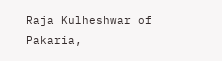Raja Kulheshwar of Pakaria,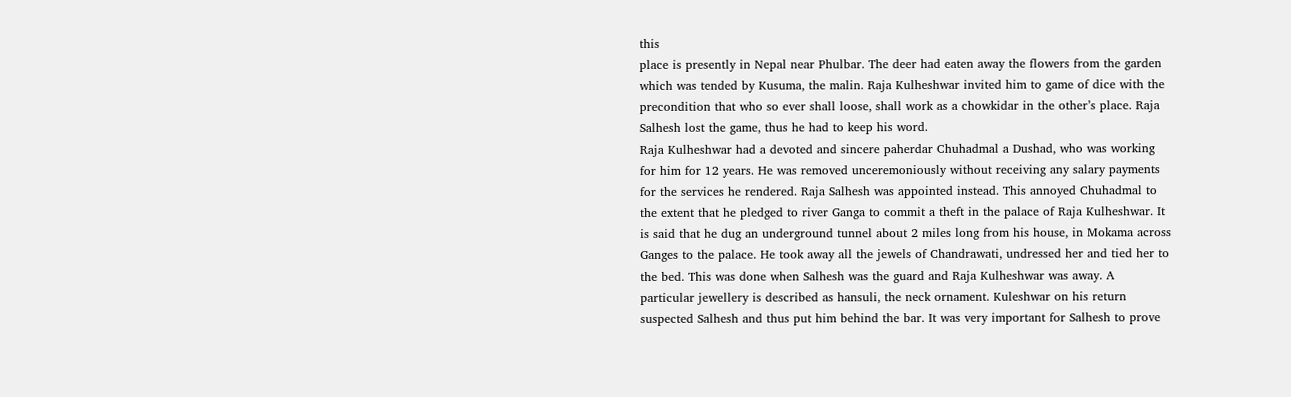this
place is presently in Nepal near Phulbar. The deer had eaten away the flowers from the garden
which was tended by Kusuma, the malin. Raja Kulheshwar invited him to game of dice with the
precondition that who so ever shall loose, shall work as a chowkidar in the other’s place. Raja
Salhesh lost the game, thus he had to keep his word.
Raja Kulheshwar had a devoted and sincere paherdar Chuhadmal a Dushad, who was working
for him for 12 years. He was removed unceremoniously without receiving any salary payments
for the services he rendered. Raja Salhesh was appointed instead. This annoyed Chuhadmal to
the extent that he pledged to river Ganga to commit a theft in the palace of Raja Kulheshwar. It
is said that he dug an underground tunnel about 2 miles long from his house, in Mokama across
Ganges to the palace. He took away all the jewels of Chandrawati, undressed her and tied her to
the bed. This was done when Salhesh was the guard and Raja Kulheshwar was away. A
particular jewellery is described as hansuli, the neck ornament. Kuleshwar on his return
suspected Salhesh and thus put him behind the bar. It was very important for Salhesh to prove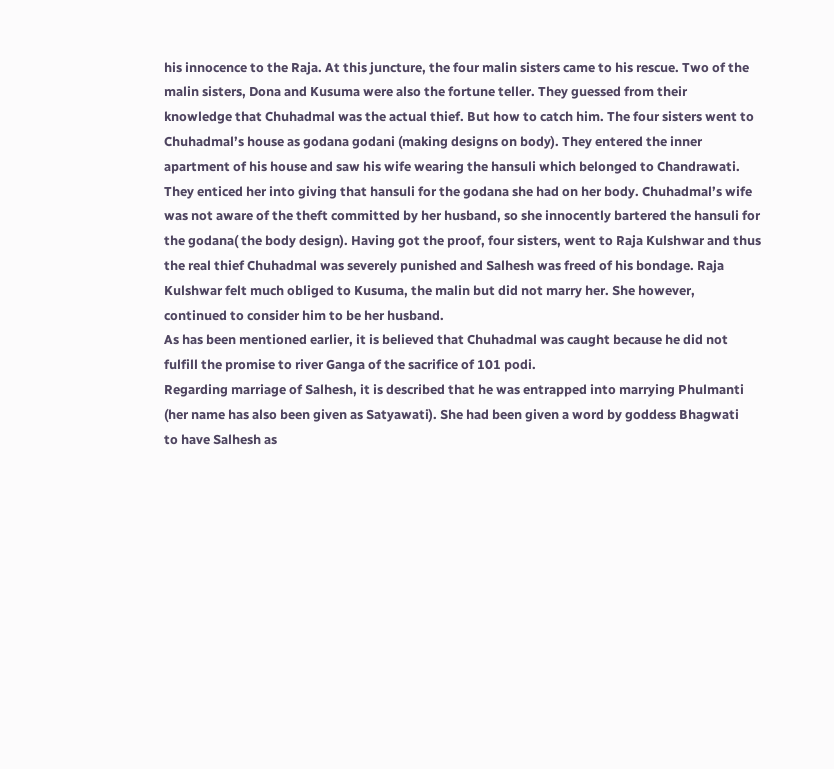his innocence to the Raja. At this juncture, the four malin sisters came to his rescue. Two of the
malin sisters, Dona and Kusuma were also the fortune teller. They guessed from their
knowledge that Chuhadmal was the actual thief. But how to catch him. The four sisters went to
Chuhadmal’s house as godana godani (making designs on body). They entered the inner
apartment of his house and saw his wife wearing the hansuli which belonged to Chandrawati.
They enticed her into giving that hansuli for the godana she had on her body. Chuhadmal’s wife
was not aware of the theft committed by her husband, so she innocently bartered the hansuli for
the godana( the body design). Having got the proof, four sisters, went to Raja Kulshwar and thus
the real thief Chuhadmal was severely punished and Salhesh was freed of his bondage. Raja
Kulshwar felt much obliged to Kusuma, the malin but did not marry her. She however,
continued to consider him to be her husband.
As has been mentioned earlier, it is believed that Chuhadmal was caught because he did not
fulfill the promise to river Ganga of the sacrifice of 101 podi.
Regarding marriage of Salhesh, it is described that he was entrapped into marrying Phulmanti
(her name has also been given as Satyawati). She had been given a word by goddess Bhagwati
to have Salhesh as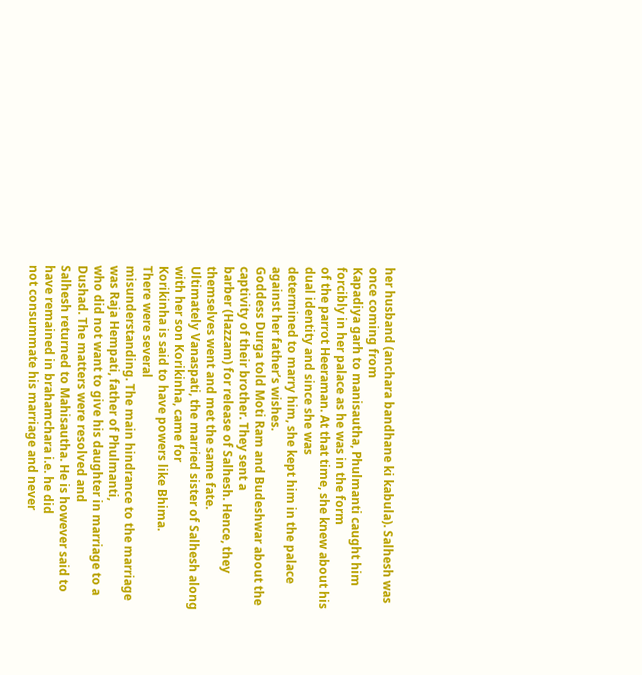her husband (anchara bandhane ki kabula). Salhesh was once coming from
Kapadiya garh to manisautha, Phulmanti caught him forcibly in her palace as he was in the form
of the parrot Heeraman. At that time, she knew about his dual identity and since she was
determined to marry him, she kept him in the palace against her father’s wishes.
Goddess Durga told Moti Ram and Budeshwar about the captivity of their brother. They sent a
barber (Hazzam) for release of Salhesh. Hence, they themselves went and met the same fate.
Ultimately Vanaspati, the married sister of Salhesh along with her son Korikinha, came for
Korikinha is said to have powers like Bhima.
There were several
misunderstanding. The main hindrance to the marriage was Raja Hempati, father of Phulmanti,
who did not want to give his daughter in marriage to a Dushad. The matters were resolved and
Salhesh returned to Mahisautha. He is however said to have remained in brahamchara i.e. he did
not consummate his marriage and never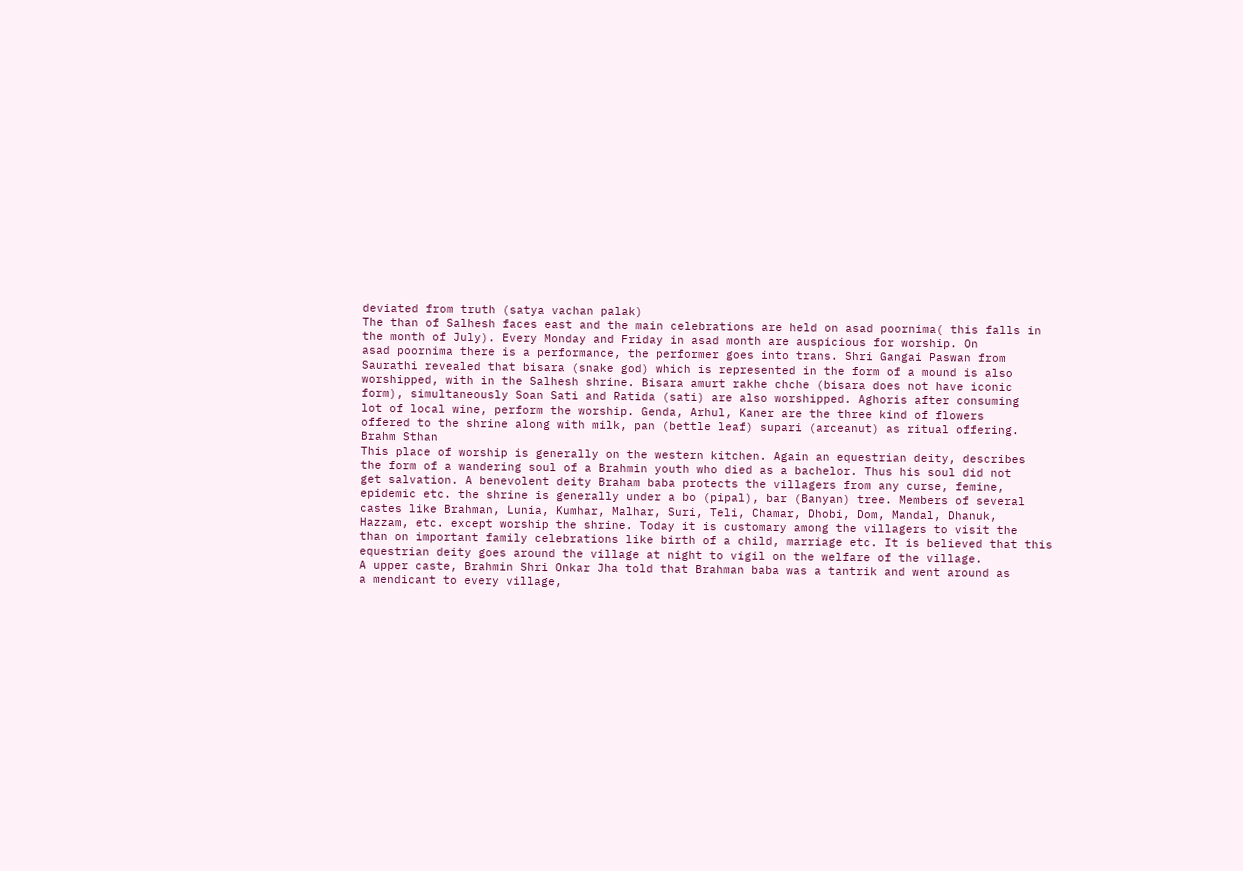deviated from truth (satya vachan palak)
The than of Salhesh faces east and the main celebrations are held on asad poornima( this falls in
the month of July). Every Monday and Friday in asad month are auspicious for worship. On
asad poornima there is a performance, the performer goes into trans. Shri Gangai Paswan from
Saurathi revealed that bisara (snake god) which is represented in the form of a mound is also
worshipped, with in the Salhesh shrine. Bisara amurt rakhe chche (bisara does not have iconic
form), simultaneously Soan Sati and Ratida (sati) are also worshipped. Aghoris after consuming
lot of local wine, perform the worship. Genda, Arhul, Kaner are the three kind of flowers
offered to the shrine along with milk, pan (bettle leaf) supari (arceanut) as ritual offering.
Brahm Sthan
This place of worship is generally on the western kitchen. Again an equestrian deity, describes
the form of a wandering soul of a Brahmin youth who died as a bachelor. Thus his soul did not
get salvation. A benevolent deity Braham baba protects the villagers from any curse, femine,
epidemic etc. the shrine is generally under a bo (pipal), bar (Banyan) tree. Members of several
castes like Brahman, Lunia, Kumhar, Malhar, Suri, Teli, Chamar, Dhobi, Dom, Mandal, Dhanuk,
Hazzam, etc. except worship the shrine. Today it is customary among the villagers to visit the
than on important family celebrations like birth of a child, marriage etc. It is believed that this
equestrian deity goes around the village at night to vigil on the welfare of the village.
A upper caste, Brahmin Shri Onkar Jha told that Brahman baba was a tantrik and went around as
a mendicant to every village,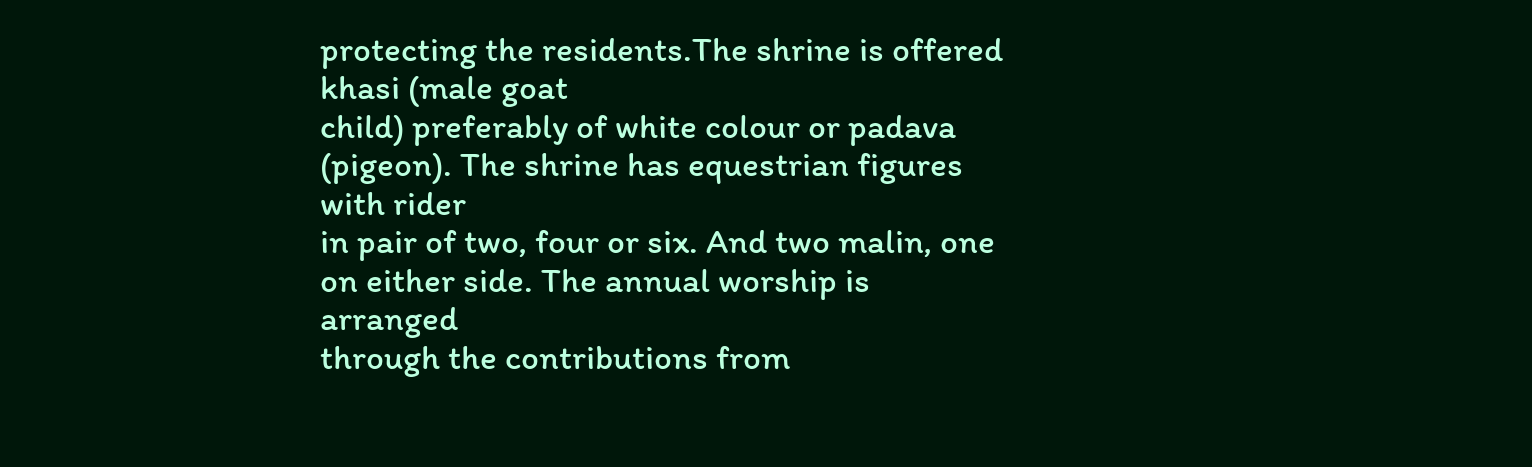protecting the residents.The shrine is offered khasi (male goat
child) preferably of white colour or padava (pigeon). The shrine has equestrian figures with rider
in pair of two, four or six. And two malin, one on either side. The annual worship is arranged
through the contributions from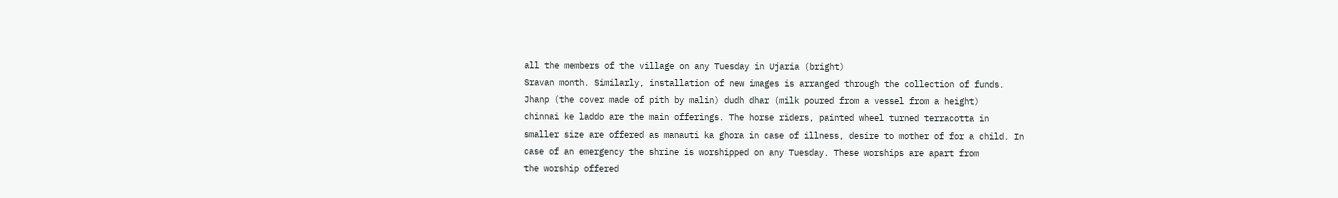all the members of the village on any Tuesday in Ujaria (bright)
Sravan month. Similarly, installation of new images is arranged through the collection of funds.
Jhanp (the cover made of pith by malin) dudh dhar (milk poured from a vessel from a height)
chinnai ke laddo are the main offerings. The horse riders, painted wheel turned terracotta in
smaller size are offered as manauti ka ghora in case of illness, desire to mother of for a child. In
case of an emergency the shrine is worshipped on any Tuesday. These worships are apart from
the worship offered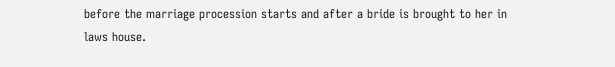before the marriage procession starts and after a bride is brought to her in
laws house.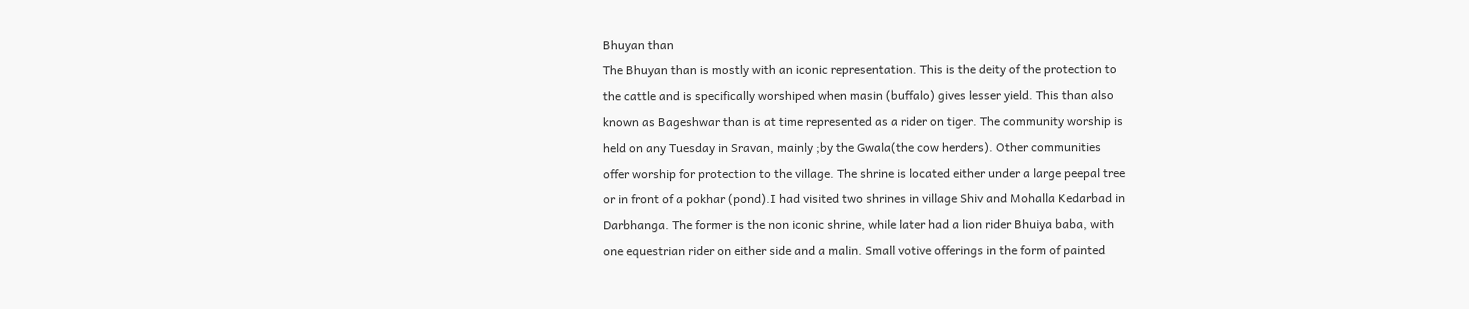Bhuyan than
The Bhuyan than is mostly with an iconic representation. This is the deity of the protection to
the cattle and is specifically worshiped when masin (buffalo) gives lesser yield. This than also
known as Bageshwar than is at time represented as a rider on tiger. The community worship is
held on any Tuesday in Sravan, mainly ;by the Gwala(the cow herders). Other communities
offer worship for protection to the village. The shrine is located either under a large peepal tree
or in front of a pokhar (pond).I had visited two shrines in village Shiv and Mohalla Kedarbad in
Darbhanga. The former is the non iconic shrine, while later had a lion rider Bhuiya baba, with
one equestrian rider on either side and a malin. Small votive offerings in the form of painted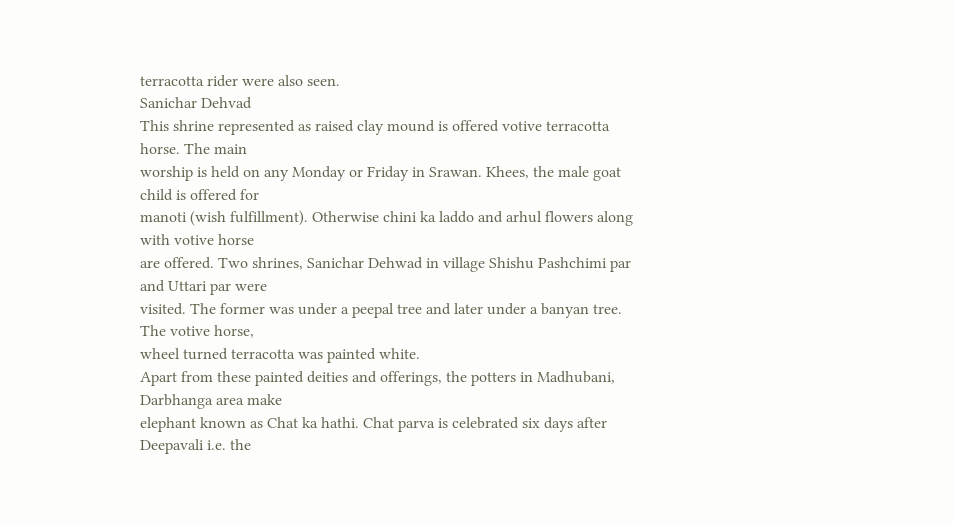terracotta rider were also seen.
Sanichar Dehvad
This shrine represented as raised clay mound is offered votive terracotta horse. The main
worship is held on any Monday or Friday in Srawan. Khees, the male goat child is offered for
manoti (wish fulfillment). Otherwise chini ka laddo and arhul flowers along with votive horse
are offered. Two shrines, Sanichar Dehwad in village Shishu Pashchimi par and Uttari par were
visited. The former was under a peepal tree and later under a banyan tree. The votive horse,
wheel turned terracotta was painted white.
Apart from these painted deities and offerings, the potters in Madhubani, Darbhanga area make
elephant known as Chat ka hathi. Chat parva is celebrated six days after Deepavali i.e. the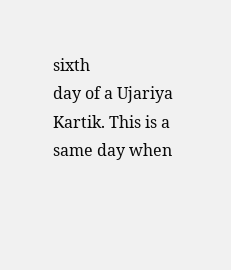sixth
day of a Ujariya Kartik. This is a same day when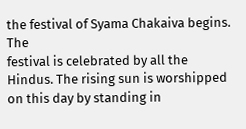the festival of Syama Chakaiva begins. The
festival is celebrated by all the Hindus. The rising sun is worshipped on this day by standing in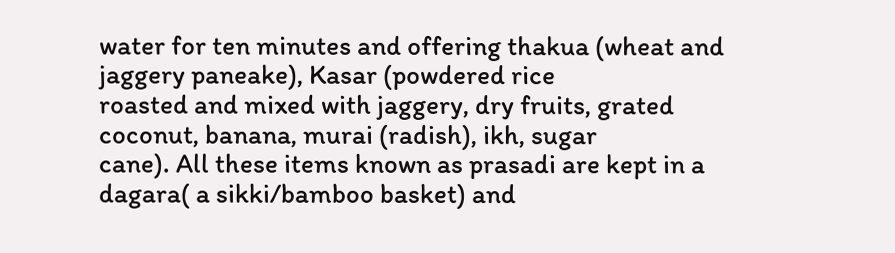water for ten minutes and offering thakua (wheat and jaggery paneake), Kasar (powdered rice
roasted and mixed with jaggery, dry fruits, grated coconut, banana, murai (radish), ikh, sugar
cane). All these items known as prasadi are kept in a dagara( a sikki/bamboo basket) and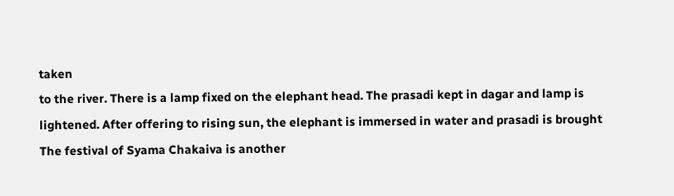taken
to the river. There is a lamp fixed on the elephant head. The prasadi kept in dagar and lamp is
lightened. After offering to rising sun, the elephant is immersed in water and prasadi is brought
The festival of Syama Chakaiva is another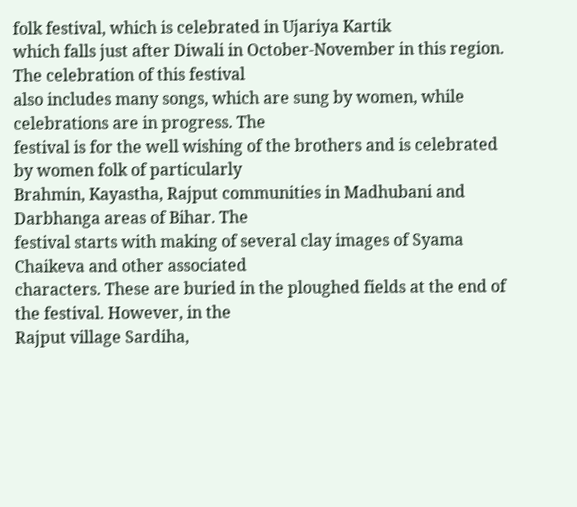folk festival, which is celebrated in Ujariya Kartik
which falls just after Diwali in October-November in this region. The celebration of this festival
also includes many songs, which are sung by women, while celebrations are in progress. The
festival is for the well wishing of the brothers and is celebrated by women folk of particularly
Brahmin, Kayastha, Rajput communities in Madhubani and Darbhanga areas of Bihar. The
festival starts with making of several clay images of Syama Chaikeva and other associated
characters. These are buried in the ploughed fields at the end of the festival. However, in the
Rajput village Sardiha,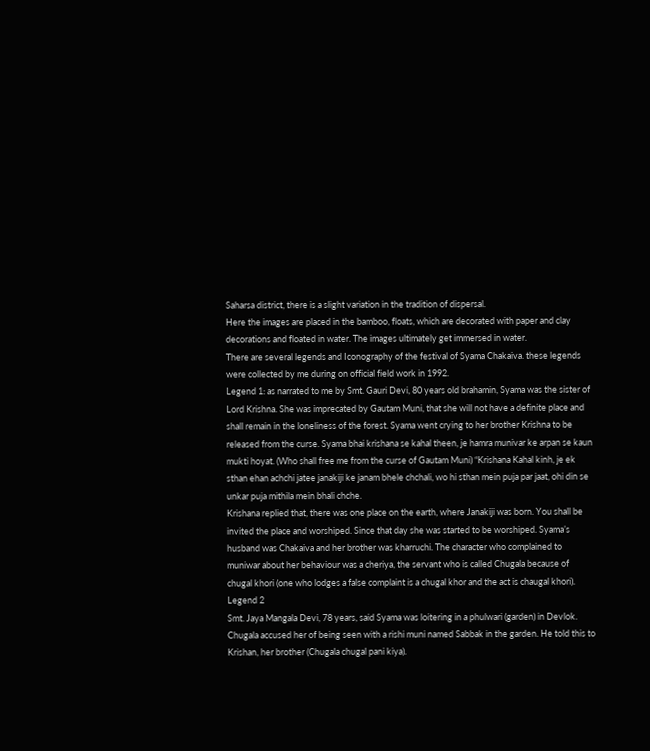Saharsa district, there is a slight variation in the tradition of dispersal.
Here the images are placed in the bamboo, floats, which are decorated with paper and clay
decorations and floated in water. The images ultimately get immersed in water.
There are several legends and Iconography of the festival of Syama Chakaiva. these legends
were collected by me during on official field work in 1992.
Legend 1: as narrated to me by Smt. Gauri Devi, 80 years old brahamin, Syama was the sister of
Lord Krishna. She was imprecated by Gautam Muni, that she will not have a definite place and
shall remain in the loneliness of the forest. Syama went crying to her brother Krishna to be
released from the curse. Syama bhai krishana se kahal theen, je hamra munivar ke arpan se kaun
mukti hoyat. (Who shall free me from the curse of Gautam Muni) “Krishana Kahal kinh, je ek
sthan ehan achchi jatee janakiji ke janam bhele chchali, wo hi sthan mein puja par jaat, ohi din se
unkar puja mithila mein bhali chche.
Krishana replied that, there was one place on the earth, where Janakiji was born. You shall be
invited the place and worshiped. Since that day she was started to be worshiped. Syama’s
husband was Chakaiva and her brother was kharruchi. The character who complained to
muniwar about her behaviour was a cheriya, the servant who is called Chugala because of
chugal khori (one who lodges a false complaint is a chugal khor and the act is chaugal khori).
Legend 2
Smt. Jaya Mangala Devi, 78 years, said Syama was loitering in a phulwari (garden) in Devlok.
Chugala accused her of being seen with a rishi muni named Sabbak in the garden. He told this to
Krishan, her brother (Chugala chugal pani kiya).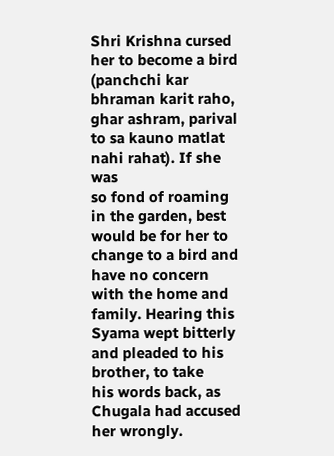Shri Krishna cursed her to become a bird
(panchchi kar bhraman karit raho, ghar ashram, parival to sa kauno matlat nahi rahat). If she was
so fond of roaming in the garden, best would be for her to change to a bird and have no concern
with the home and family. Hearing this Syama wept bitterly and pleaded to his brother, to take
his words back, as Chugala had accused her wrongly.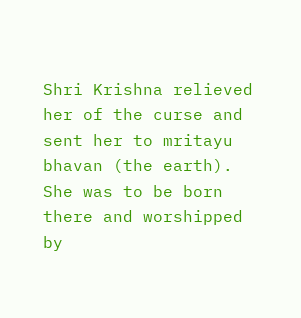Shri Krishna relieved her of the curse and
sent her to mritayu bhavan (the earth). She was to be born there and worshipped by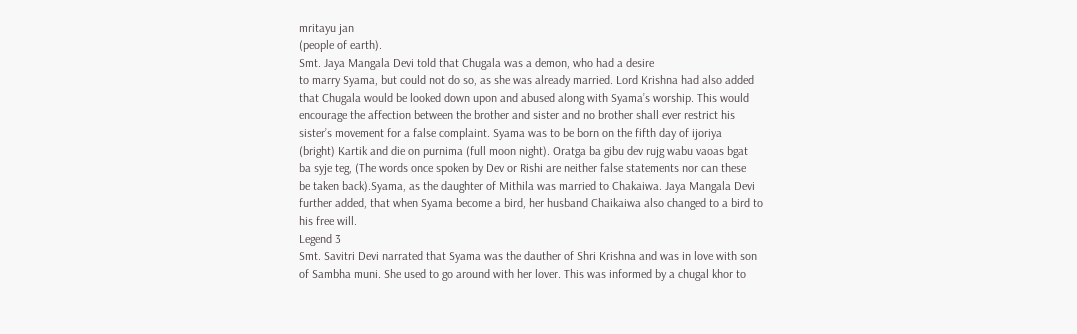mritayu jan
(people of earth).
Smt. Jaya Mangala Devi told that Chugala was a demon, who had a desire
to marry Syama, but could not do so, as she was already married. Lord Krishna had also added
that Chugala would be looked down upon and abused along with Syama’s worship. This would
encourage the affection between the brother and sister and no brother shall ever restrict his
sister’s movement for a false complaint. Syama was to be born on the fifth day of ijoriya
(bright) Kartik and die on purnima (full moon night). Oratga ba gibu dev rujg wabu vaoas bgat
ba syje teg, (The words once spoken by Dev or Rishi are neither false statements nor can these
be taken back).Syama, as the daughter of Mithila was married to Chakaiwa. Jaya Mangala Devi
further added, that when Syama become a bird, her husband Chaikaiwa also changed to a bird to
his free will.
Legend 3
Smt. Savitri Devi narrated that Syama was the dauther of Shri Krishna and was in love with son
of Sambha muni. She used to go around with her lover. This was informed by a chugal khor to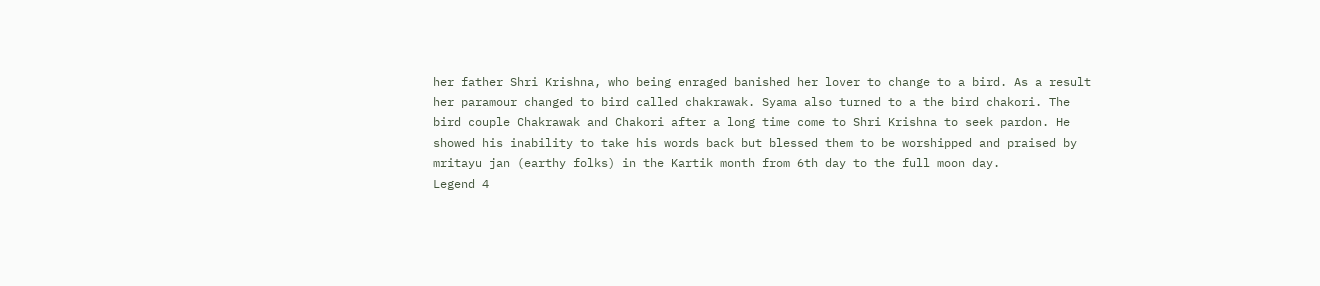her father Shri Krishna, who being enraged banished her lover to change to a bird. As a result
her paramour changed to bird called chakrawak. Syama also turned to a the bird chakori. The
bird couple Chakrawak and Chakori after a long time come to Shri Krishna to seek pardon. He
showed his inability to take his words back but blessed them to be worshipped and praised by
mritayu jan (earthy folks) in the Kartik month from 6th day to the full moon day.
Legend 4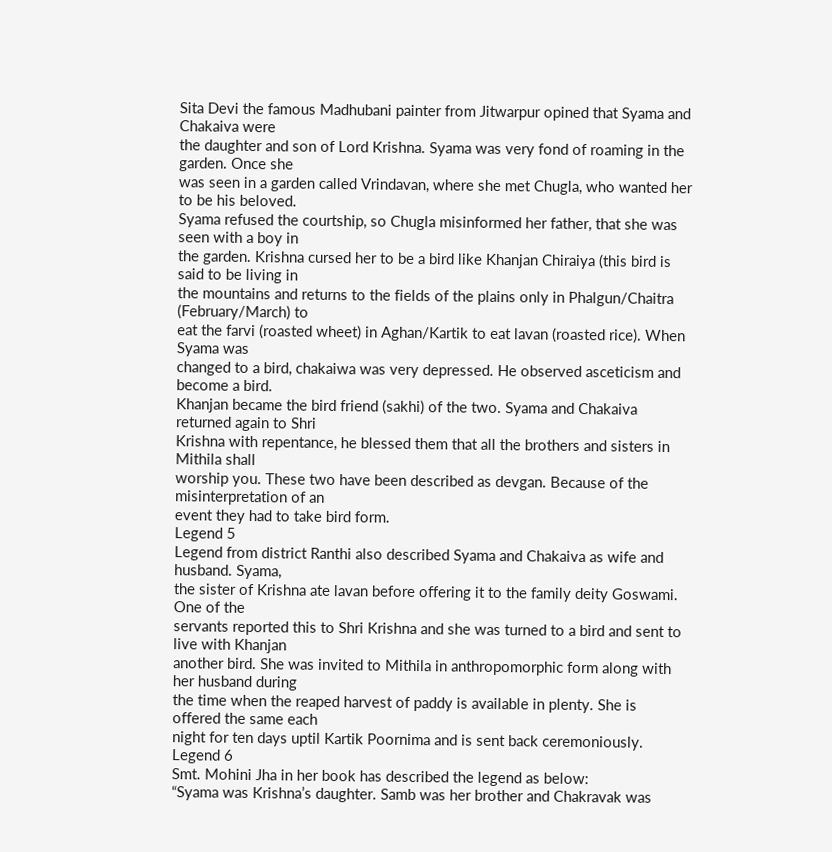Sita Devi the famous Madhubani painter from Jitwarpur opined that Syama and Chakaiva were
the daughter and son of Lord Krishna. Syama was very fond of roaming in the garden. Once she
was seen in a garden called Vrindavan, where she met Chugla, who wanted her to be his beloved.
Syama refused the courtship, so Chugla misinformed her father, that she was seen with a boy in
the garden. Krishna cursed her to be a bird like Khanjan Chiraiya (this bird is said to be living in
the mountains and returns to the fields of the plains only in Phalgun/Chaitra (February/March) to
eat the farvi (roasted wheet) in Aghan/Kartik to eat lavan (roasted rice). When Syama was
changed to a bird, chakaiwa was very depressed. He observed asceticism and become a bird.
Khanjan became the bird friend (sakhi) of the two. Syama and Chakaiva returned again to Shri
Krishna with repentance, he blessed them that all the brothers and sisters in Mithila shall
worship you. These two have been described as devgan. Because of the misinterpretation of an
event they had to take bird form.
Legend 5
Legend from district Ranthi also described Syama and Chakaiva as wife and husband. Syama,
the sister of Krishna ate lavan before offering it to the family deity Goswami. One of the
servants reported this to Shri Krishna and she was turned to a bird and sent to live with Khanjan
another bird. She was invited to Mithila in anthropomorphic form along with her husband during
the time when the reaped harvest of paddy is available in plenty. She is offered the same each
night for ten days uptil Kartik Poornima and is sent back ceremoniously.
Legend 6
Smt. Mohini Jha in her book has described the legend as below:
“Syama was Krishna’s daughter. Samb was her brother and Chakravak was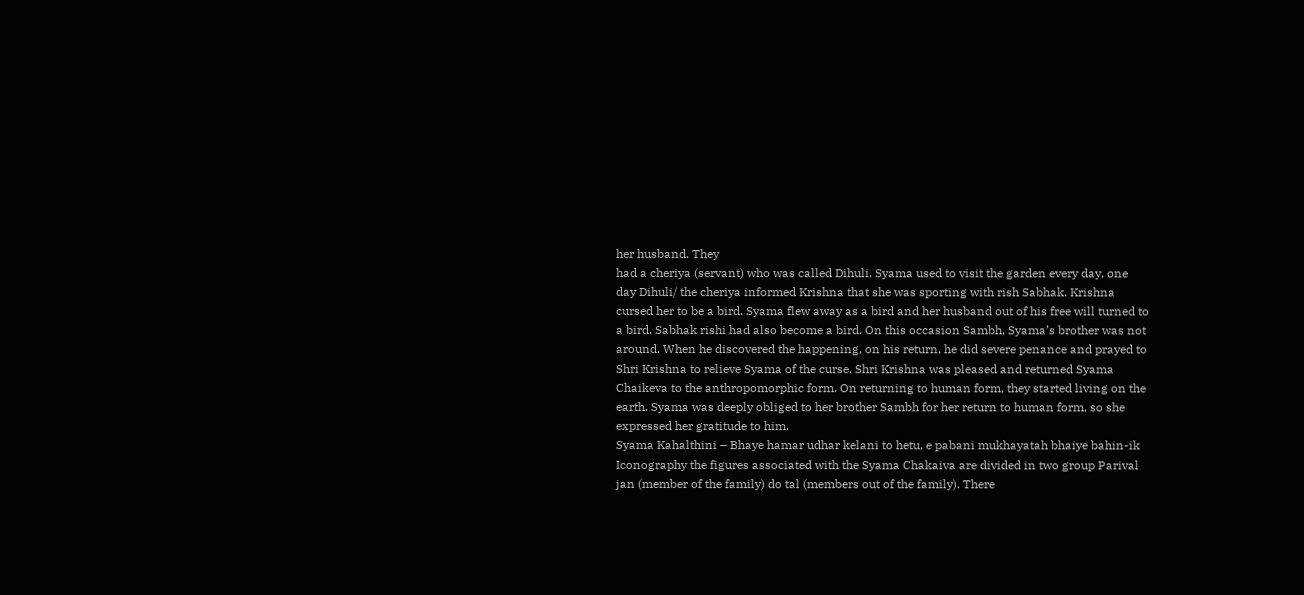her husband. They
had a cheriya (servant) who was called Dihuli. Syama used to visit the garden every day, one
day Dihuli/ the cheriya informed Krishna that she was sporting with rish Sabhak. Krishna
cursed her to be a bird. Syama flew away as a bird and her husband out of his free will turned to
a bird. Sabhak rishi had also become a bird. On this occasion Sambh, Syama’s brother was not
around. When he discovered the happening, on his return, he did severe penance and prayed to
Shri Krishna to relieve Syama of the curse. Shri Krishna was pleased and returned Syama
Chaikeva to the anthropomorphic form. On returning to human form, they started living on the
earth. Syama was deeply obliged to her brother Sambh for her return to human form, so she
expressed her gratitude to him.
Syama Kahalthini – Bhaye hamar udhar kelani to hetu, e pabani mukhayatah bhaiye bahin-ik
Iconography the figures associated with the Syama Chakaiva are divided in two group Parival
jan (member of the family) do tal (members out of the family). There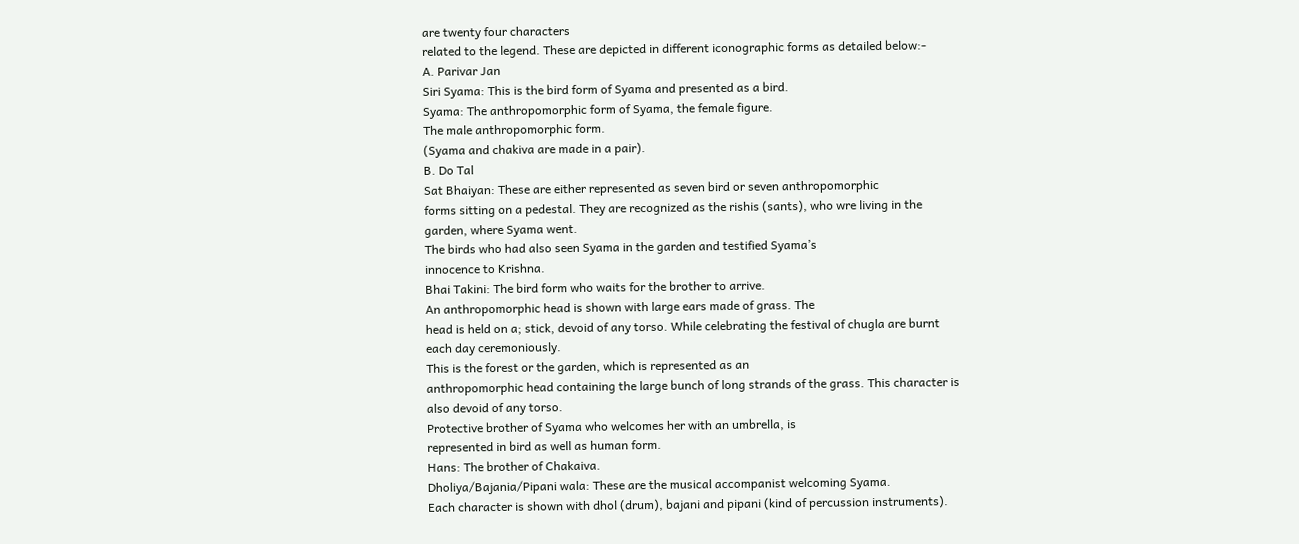are twenty four characters
related to the legend. These are depicted in different iconographic forms as detailed below:-
A. Parivar Jan
Siri Syama: This is the bird form of Syama and presented as a bird.
Syama: The anthropomorphic form of Syama, the female figure.
The male anthropomorphic form.
(Syama and chakiva are made in a pair).
B. Do Tal
Sat Bhaiyan: These are either represented as seven bird or seven anthropomorphic
forms sitting on a pedestal. They are recognized as the rishis (sants), who wre living in the
garden, where Syama went.
The birds who had also seen Syama in the garden and testified Syama’s
innocence to Krishna.
Bhai Takini: The bird form who waits for the brother to arrive.
An anthropomorphic head is shown with large ears made of grass. The
head is held on a; stick, devoid of any torso. While celebrating the festival of chugla are burnt
each day ceremoniously.
This is the forest or the garden, which is represented as an
anthropomorphic head containing the large bunch of long strands of the grass. This character is
also devoid of any torso.
Protective brother of Syama who welcomes her with an umbrella, is
represented in bird as well as human form.
Hans: The brother of Chakaiva.
Dholiya/Bajania/Pipani wala: These are the musical accompanist welcoming Syama.
Each character is shown with dhol (drum), bajani and pipani (kind of percussion instruments).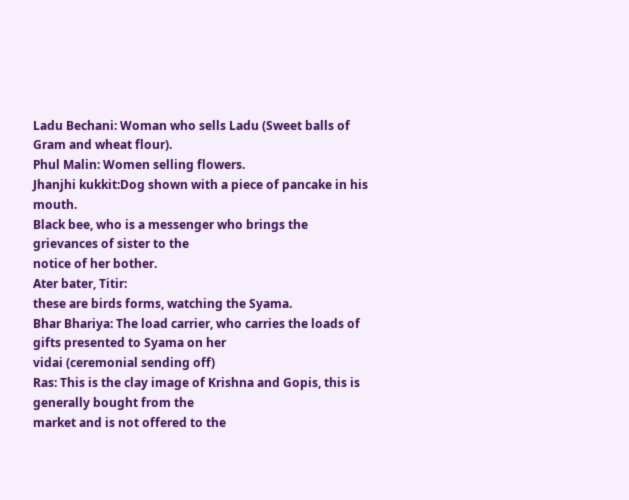Ladu Bechani: Woman who sells Ladu (Sweet balls of Gram and wheat flour).
Phul Malin: Women selling flowers.
Jhanjhi kukkit:Dog shown with a piece of pancake in his mouth.
Black bee, who is a messenger who brings the grievances of sister to the
notice of her bother.
Ater bater, Titir:
these are birds forms, watching the Syama.
Bhar Bhariya: The load carrier, who carries the loads of gifts presented to Syama on her
vidai (ceremonial sending off)
Ras: This is the clay image of Krishna and Gopis, this is generally bought from the
market and is not offered to the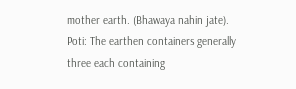mother earth. (Bhawaya nahin jate).
Poti: The earthen containers generally three each containing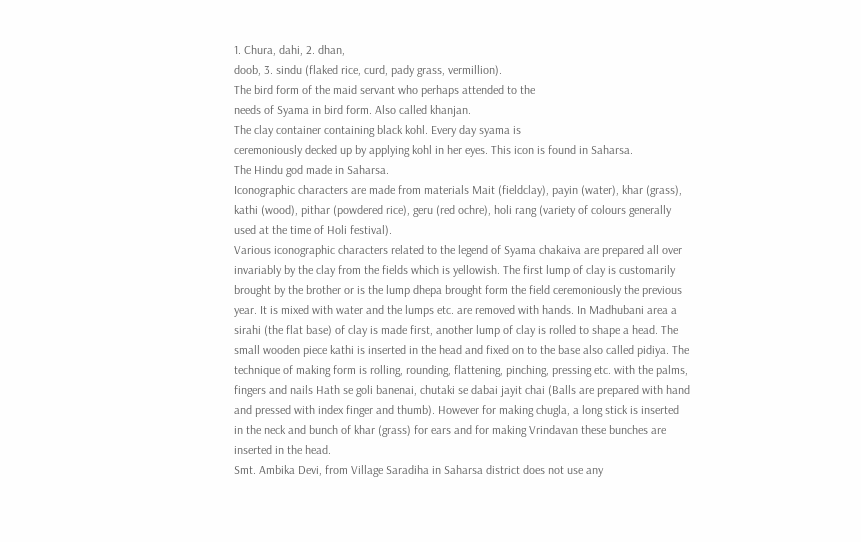1. Chura, dahi, 2. dhan,
doob, 3. sindu (flaked rice, curd, pady grass, vermillion).
The bird form of the maid servant who perhaps attended to the
needs of Syama in bird form. Also called khanjan.
The clay container containing black kohl. Every day syama is
ceremoniously decked up by applying kohl in her eyes. This icon is found in Saharsa.
The Hindu god made in Saharsa.
Iconographic characters are made from materials Mait (fieldclay), payin (water), khar (grass),
kathi (wood), pithar (powdered rice), geru (red ochre), holi rang (variety of colours generally
used at the time of Holi festival).
Various iconographic characters related to the legend of Syama chakaiva are prepared all over
invariably by the clay from the fields which is yellowish. The first lump of clay is customarily
brought by the brother or is the lump dhepa brought form the field ceremoniously the previous
year. It is mixed with water and the lumps etc. are removed with hands. In Madhubani area a
sirahi (the flat base) of clay is made first, another lump of clay is rolled to shape a head. The
small wooden piece kathi is inserted in the head and fixed on to the base also called pidiya. The
technique of making form is rolling, rounding, flattening, pinching, pressing etc. with the palms,
fingers and nails Hath se goli banenai, chutaki se dabai jayit chai (Balls are prepared with hand
and pressed with index finger and thumb). However for making chugla, a long stick is inserted
in the neck and bunch of khar (grass) for ears and for making Vrindavan these bunches are
inserted in the head.
Smt. Ambika Devi, from Village Saradiha in Saharsa district does not use any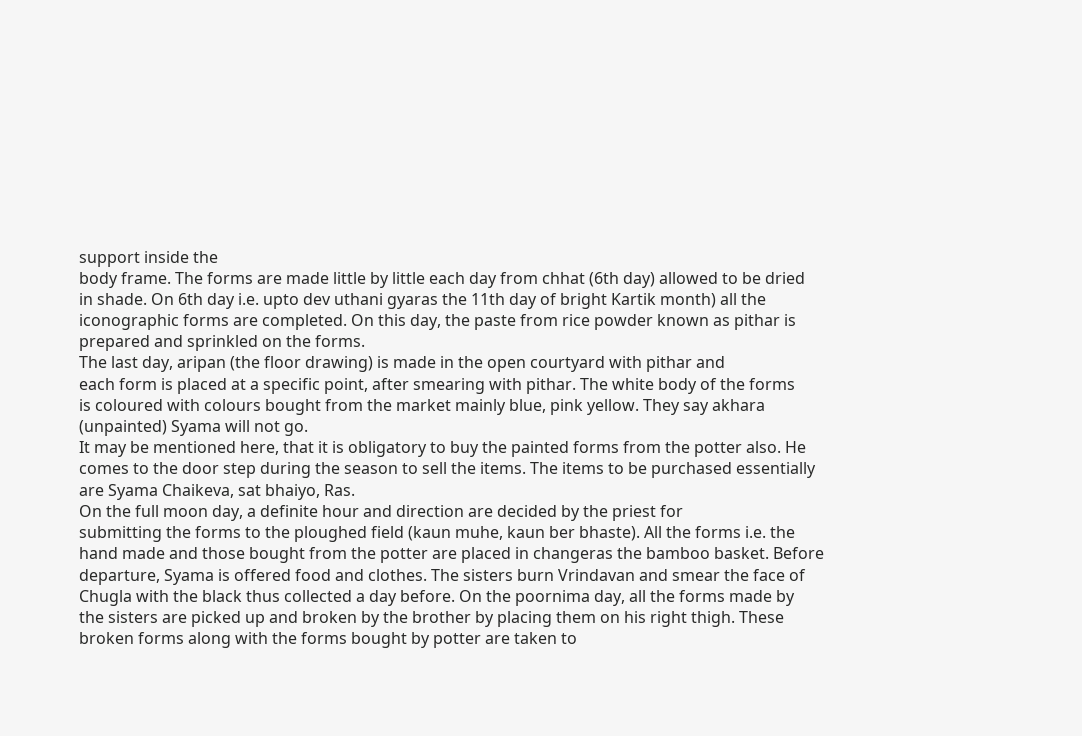support inside the
body frame. The forms are made little by little each day from chhat (6th day) allowed to be dried
in shade. On 6th day i.e. upto dev uthani gyaras the 11th day of bright Kartik month) all the
iconographic forms are completed. On this day, the paste from rice powder known as pithar is
prepared and sprinkled on the forms.
The last day, aripan (the floor drawing) is made in the open courtyard with pithar and
each form is placed at a specific point, after smearing with pithar. The white body of the forms
is coloured with colours bought from the market mainly blue, pink yellow. They say akhara
(unpainted) Syama will not go.
It may be mentioned here, that it is obligatory to buy the painted forms from the potter also. He
comes to the door step during the season to sell the items. The items to be purchased essentially
are Syama Chaikeva, sat bhaiyo, Ras.
On the full moon day, a definite hour and direction are decided by the priest for
submitting the forms to the ploughed field (kaun muhe, kaun ber bhaste). All the forms i.e. the
hand made and those bought from the potter are placed in changeras the bamboo basket. Before
departure, Syama is offered food and clothes. The sisters burn Vrindavan and smear the face of
Chugla with the black thus collected a day before. On the poornima day, all the forms made by
the sisters are picked up and broken by the brother by placing them on his right thigh. These
broken forms along with the forms bought by potter are taken to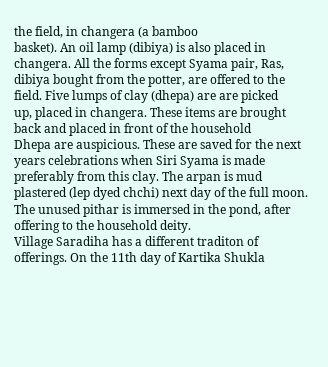the field, in changera (a bamboo
basket). An oil lamp (dibiya) is also placed in changera. All the forms except Syama pair, Ras,
dibiya bought from the potter, are offered to the field. Five lumps of clay (dhepa) are are picked
up, placed in changera. These items are brought back and placed in front of the household
Dhepa are auspicious. These are saved for the next years celebrations when Siri Syama is made
preferably from this clay. The arpan is mud plastered (lep dyed chchi) next day of the full moon.
The unused pithar is immersed in the pond, after offering to the household deity.
Village Saradiha has a different traditon of offerings. On the 11th day of Kartika Shukla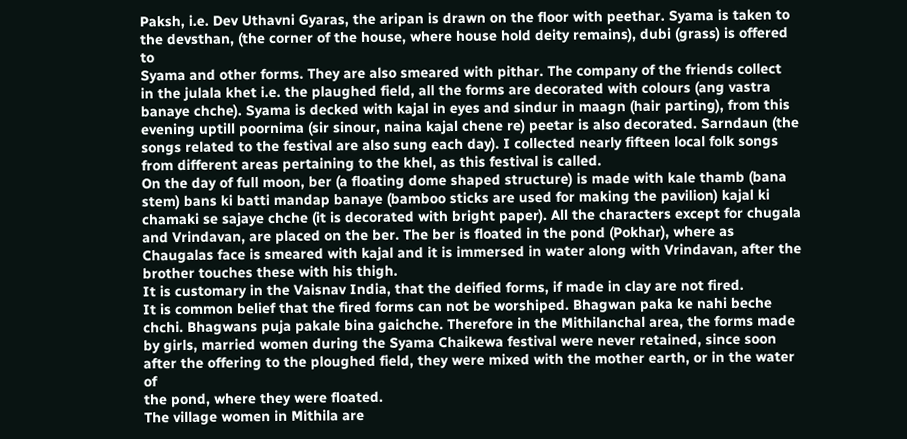Paksh, i.e. Dev Uthavni Gyaras, the aripan is drawn on the floor with peethar. Syama is taken to
the devsthan, (the corner of the house, where house hold deity remains), dubi (grass) is offered to
Syama and other forms. They are also smeared with pithar. The company of the friends collect
in the julala khet i.e. the plaughed field, all the forms are decorated with colours (ang vastra
banaye chche). Syama is decked with kajal in eyes and sindur in maagn (hair parting), from this
evening uptill poornima (sir sinour, naina kajal chene re) peetar is also decorated. Sarndaun (the
songs related to the festival are also sung each day). I collected nearly fifteen local folk songs
from different areas pertaining to the khel, as this festival is called.
On the day of full moon, ber (a floating dome shaped structure) is made with kale thamb (bana
stem) bans ki batti mandap banaye (bamboo sticks are used for making the pavilion) kajal ki
chamaki se sajaye chche (it is decorated with bright paper). All the characters except for chugala
and Vrindavan, are placed on the ber. The ber is floated in the pond (Pokhar), where as
Chaugalas face is smeared with kajal and it is immersed in water along with Vrindavan, after the
brother touches these with his thigh.
It is customary in the Vaisnav India, that the deified forms, if made in clay are not fired.
It is common belief that the fired forms can not be worshiped. Bhagwan paka ke nahi beche
chchi. Bhagwans puja pakale bina gaichche. Therefore in the Mithilanchal area, the forms made
by girls, married women during the Syama Chaikewa festival were never retained, since soon
after the offering to the ploughed field, they were mixed with the mother earth, or in the water of
the pond, where they were floated.
The village women in Mithila are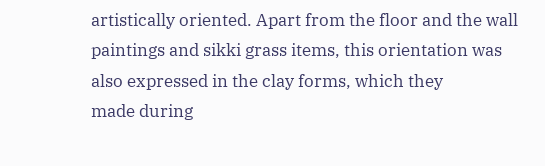artistically oriented. Apart from the floor and the wall
paintings and sikki grass items, this orientation was also expressed in the clay forms, which they
made during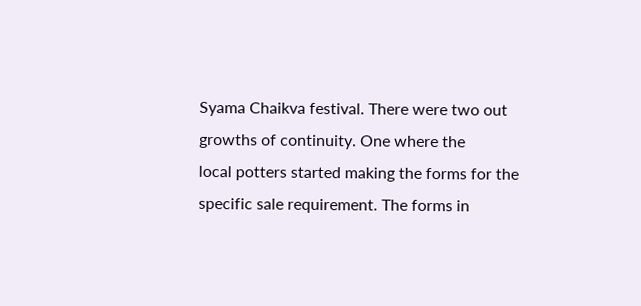Syama Chaikva festival. There were two out growths of continuity. One where the
local potters started making the forms for the specific sale requirement. The forms in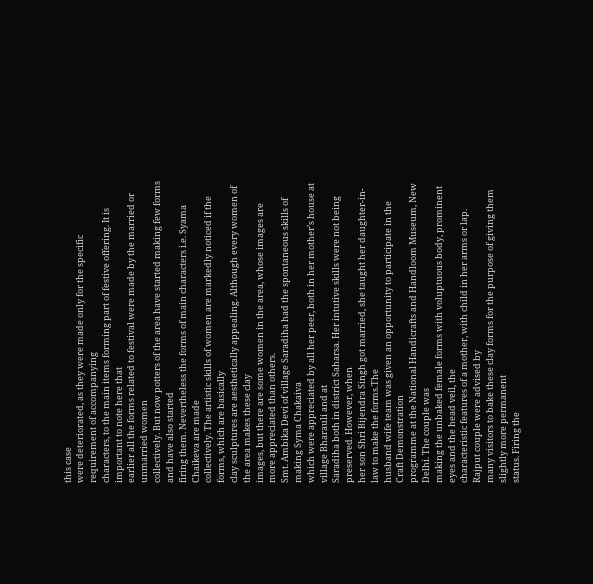this case
were deteriorated, as they were made only for the specific requirement of accompanying
characters, to the main items forming part of festive offering. It is important to note here that
earlier all the forms related to festival were made by the married or unmarried women
collectively. But now potters of the area have started making few forms and have also started
firing them. Nevertheless the forms of main characters i.e. Syama Chaikeva are made
collectively. The artistic skills of women are markedly noticed if the forms, which are basically
clay sculptures are aesthetically appealing. Although every women of the area makes these clay
images, but there are some women in the area, whose images are more appreciated than others.
Smt. Ambika Devi of village Saradiha had the spontaneous skills of making Syma Chakaiva
which were appreciated by all her peer, both in her mother’s house at village Bharauli and at
Saradiha both in district Saharsa. Her intutive skills were not being preserved. However, when
her son Shri Bijendra Singh got married, she taught her daughter-in-law to make the forms.The
husband wife team was given an opportunity to participate in the Craft Demonstration
programme at the National Handicrafts and Handloom Museum, New Delhi. The couple was
making the unbaked female forms with voluptuous body, prominent eyes and the head veil, the
characteristic features of a mother, with child in her arms or lap. Rajput couple were advised by
many visitors to bake these clay forms for the purpose of giving them slightly more permanent
status. Firing the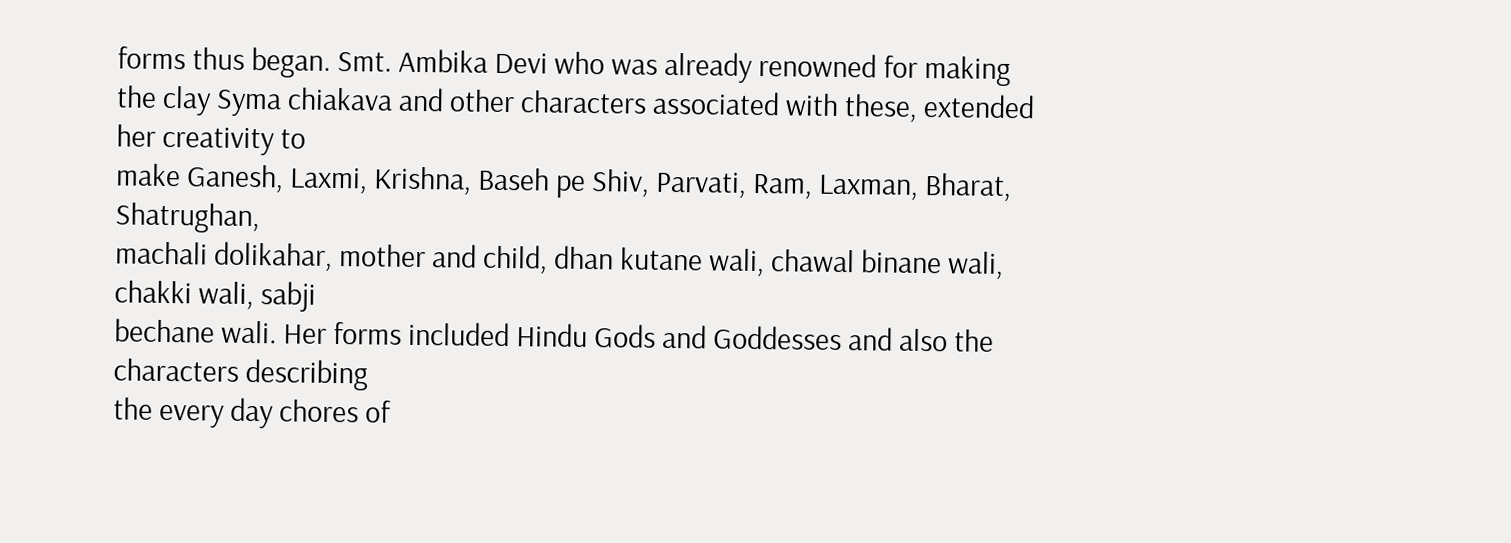forms thus began. Smt. Ambika Devi who was already renowned for making
the clay Syma chiakava and other characters associated with these, extended her creativity to
make Ganesh, Laxmi, Krishna, Baseh pe Shiv, Parvati, Ram, Laxman, Bharat, Shatrughan,
machali dolikahar, mother and child, dhan kutane wali, chawal binane wali, chakki wali, sabji
bechane wali. Her forms included Hindu Gods and Goddesses and also the characters describing
the every day chores of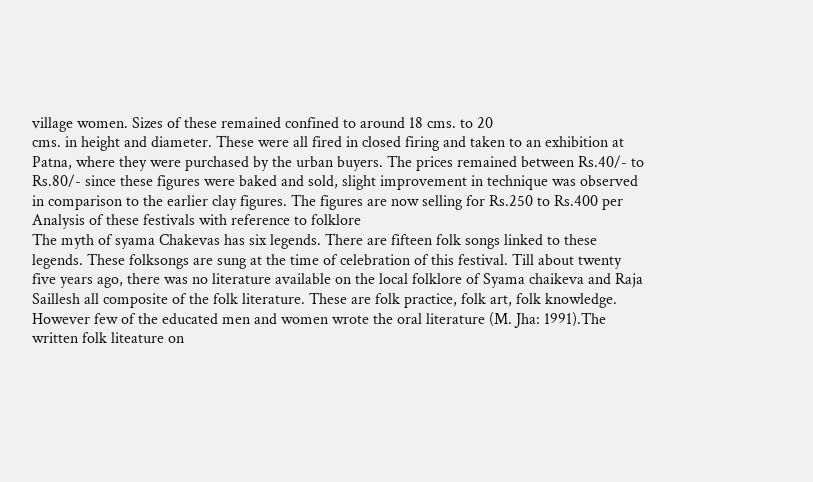village women. Sizes of these remained confined to around 18 cms. to 20
cms. in height and diameter. These were all fired in closed firing and taken to an exhibition at
Patna, where they were purchased by the urban buyers. The prices remained between Rs.40/- to
Rs.80/- since these figures were baked and sold, slight improvement in technique was observed
in comparison to the earlier clay figures. The figures are now selling for Rs.250 to Rs.400 per
Analysis of these festivals with reference to folklore
The myth of syama Chakevas has six legends. There are fifteen folk songs linked to these
legends. These folksongs are sung at the time of celebration of this festival. Till about twenty
five years ago, there was no literature available on the local folklore of Syama chaikeva and Raja
Saillesh all composite of the folk literature. These are folk practice, folk art, folk knowledge.
However few of the educated men and women wrote the oral literature (M. Jha: 1991).The
written folk liteature on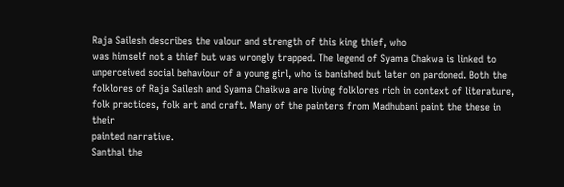Raja Sailesh describes the valour and strength of this king thief, who
was himself not a thief but was wrongly trapped. The legend of Syama Chakwa is linked to
unperceived social behaviour of a young girl, who is banished but later on pardoned. Both the
folklores of Raja Sailesh and Syama Chaikwa are living folklores rich in context of literature,
folk practices, folk art and craft. Many of the painters from Madhubani paint the these in their
painted narrative.
Santhal the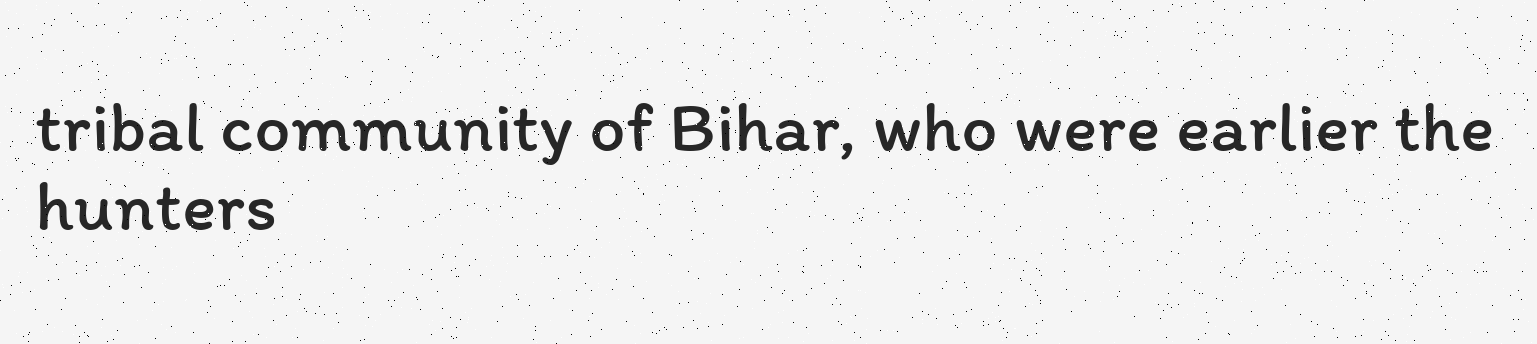tribal community of Bihar, who were earlier the hunters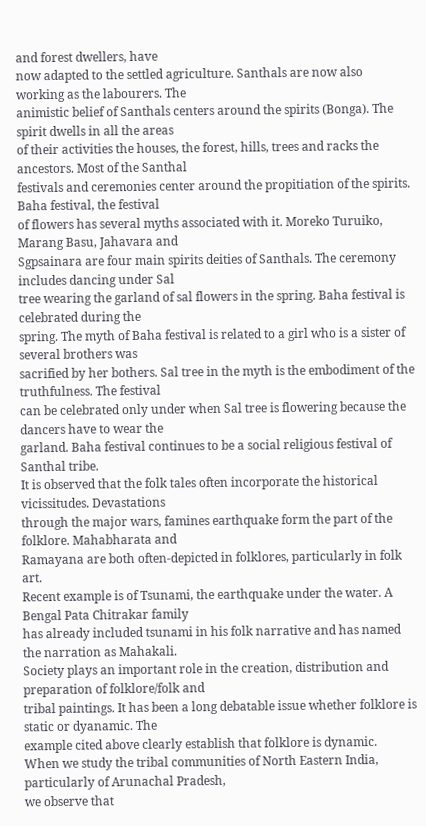and forest dwellers, have
now adapted to the settled agriculture. Santhals are now also working as the labourers. The
animistic belief of Santhals centers around the spirits (Bonga). The spirit dwells in all the areas
of their activities the houses, the forest, hills, trees and racks the ancestors. Most of the Santhal
festivals and ceremonies center around the propitiation of the spirits. Baha festival, the festival
of flowers has several myths associated with it. Moreko Turuiko, Marang Basu, Jahavara and
Sgpsainara are four main spirits deities of Santhals. The ceremony includes dancing under Sal
tree wearing the garland of sal flowers in the spring. Baha festival is celebrated during the
spring. The myth of Baha festival is related to a girl who is a sister of several brothers was
sacrified by her bothers. Sal tree in the myth is the embodiment of the truthfulness. The festival
can be celebrated only under when Sal tree is flowering because the dancers have to wear the
garland. Baha festival continues to be a social religious festival of Santhal tribe.
It is observed that the folk tales often incorporate the historical vicissitudes. Devastations
through the major wars, famines earthquake form the part of the folklore. Mahabharata and
Ramayana are both often-depicted in folklores, particularly in folk art.
Recent example is of Tsunami, the earthquake under the water. A Bengal Pata Chitrakar family
has already included tsunami in his folk narrative and has named the narration as Mahakali.
Society plays an important role in the creation, distribution and preparation of folklore/folk and
tribal paintings. It has been a long debatable issue whether folklore is static or dyanamic. The
example cited above clearly establish that folklore is dynamic.
When we study the tribal communities of North Eastern India, particularly of Arunachal Pradesh,
we observe that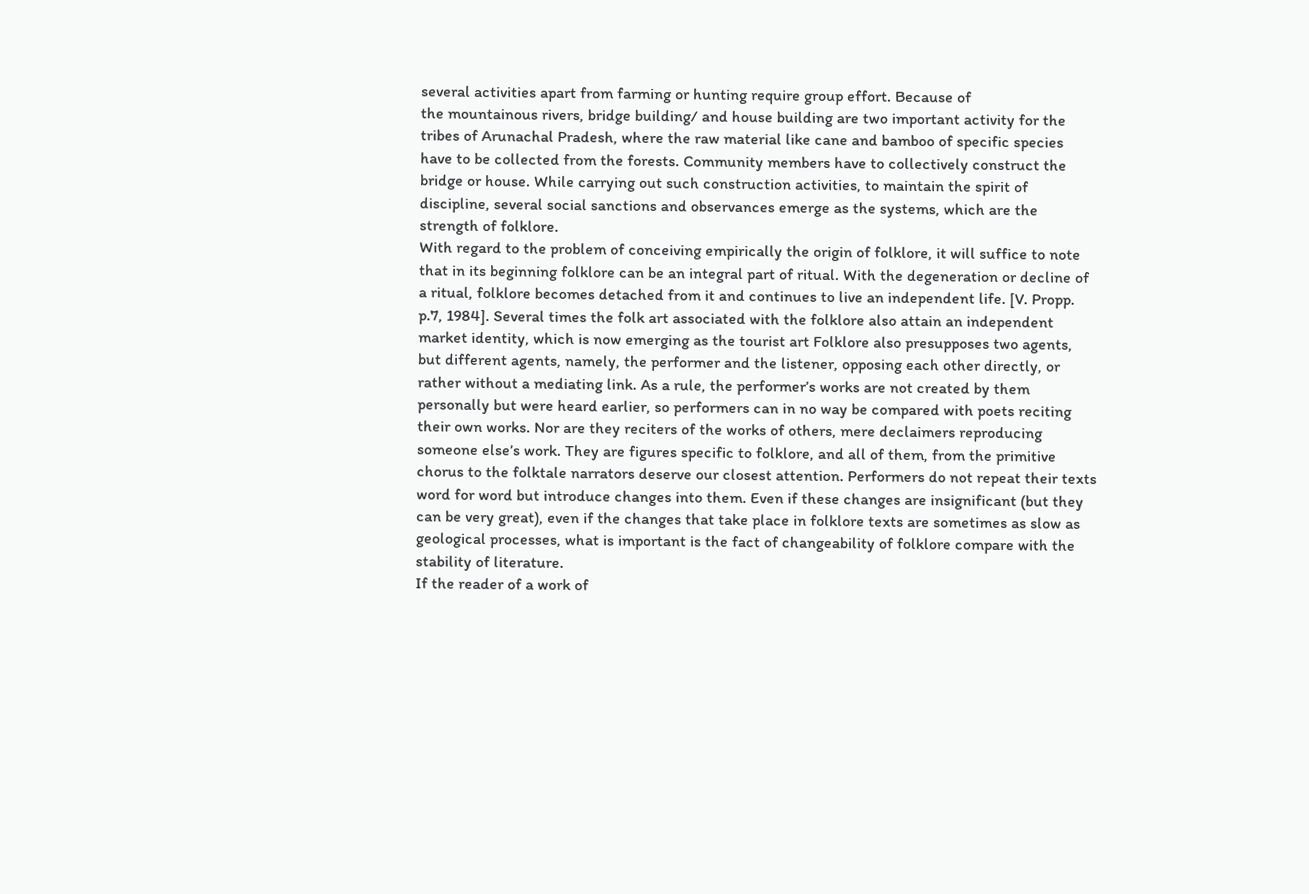several activities apart from farming or hunting require group effort. Because of
the mountainous rivers, bridge building/ and house building are two important activity for the
tribes of Arunachal Pradesh, where the raw material like cane and bamboo of specific species
have to be collected from the forests. Community members have to collectively construct the
bridge or house. While carrying out such construction activities, to maintain the spirit of
discipline, several social sanctions and observances emerge as the systems, which are the
strength of folklore.
With regard to the problem of conceiving empirically the origin of folklore, it will suffice to note
that in its beginning folklore can be an integral part of ritual. With the degeneration or decline of
a ritual, folklore becomes detached from it and continues to live an independent life. [V. Propp.
p.7, 1984]. Several times the folk art associated with the folklore also attain an independent
market identity, which is now emerging as the tourist art Folklore also presupposes two agents,
but different agents, namely, the performer and the listener, opposing each other directly, or
rather without a mediating link. As a rule, the performer’s works are not created by them
personally but were heard earlier, so performers can in no way be compared with poets reciting
their own works. Nor are they reciters of the works of others, mere declaimers reproducing
someone else’s work. They are figures specific to folklore, and all of them, from the primitive
chorus to the folktale narrators deserve our closest attention. Performers do not repeat their texts
word for word but introduce changes into them. Even if these changes are insignificant (but they
can be very great), even if the changes that take place in folklore texts are sometimes as slow as
geological processes, what is important is the fact of changeability of folklore compare with the
stability of literature.
If the reader of a work of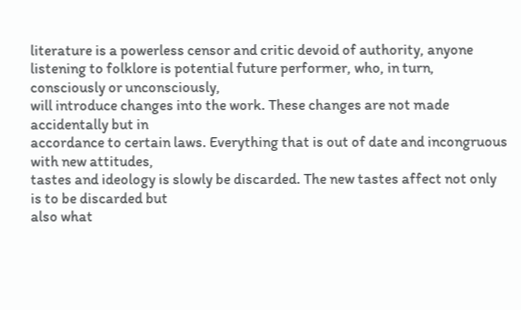literature is a powerless censor and critic devoid of authority, anyone
listening to folklore is potential future performer, who, in turn, consciously or unconsciously,
will introduce changes into the work. These changes are not made accidentally but in
accordance to certain laws. Everything that is out of date and incongruous with new attitudes,
tastes and ideology is slowly be discarded. The new tastes affect not only is to be discarded but
also what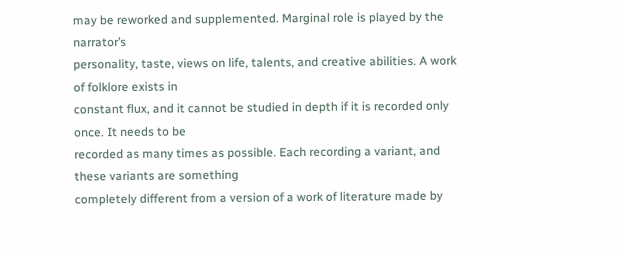may be reworked and supplemented. Marginal role is played by the narrator’s
personality, taste, views on life, talents, and creative abilities. A work of folklore exists in
constant flux, and it cannot be studied in depth if it is recorded only once. It needs to be
recorded as many times as possible. Each recording a variant, and these variants are something
completely different from a version of a work of literature made by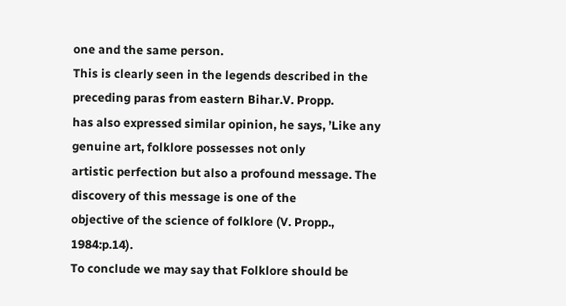one and the same person.
This is clearly seen in the legends described in the preceding paras from eastern Bihar.V. Propp.
has also expressed similar opinion, he says, ’Like any genuine art, folklore possesses not only
artistic perfection but also a profound message. The discovery of this message is one of the
objective of the science of folklore (V. Propp., 1984:p.14).
To conclude we may say that Folklore should be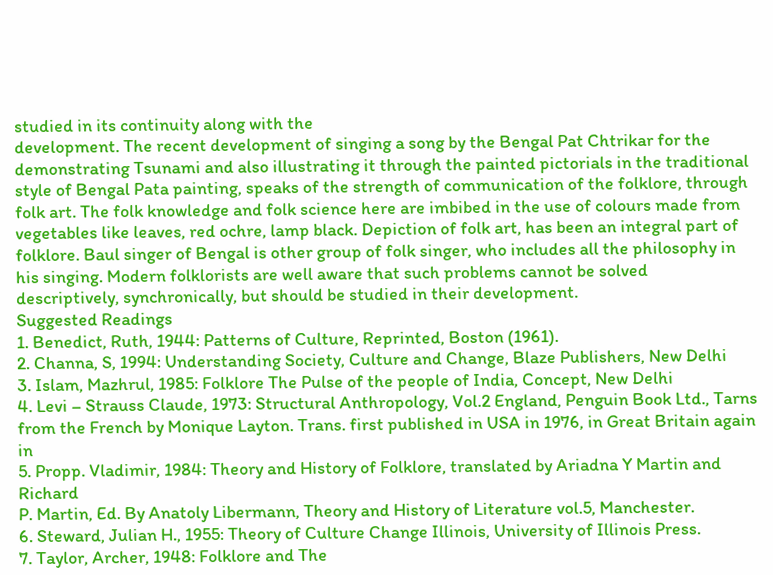studied in its continuity along with the
development. The recent development of singing a song by the Bengal Pat Chtrikar for the
demonstrating Tsunami and also illustrating it through the painted pictorials in the traditional
style of Bengal Pata painting, speaks of the strength of communication of the folklore, through
folk art. The folk knowledge and folk science here are imbibed in the use of colours made from
vegetables like leaves, red ochre, lamp black. Depiction of folk art, has been an integral part of
folklore. Baul singer of Bengal is other group of folk singer, who includes all the philosophy in
his singing. Modern folklorists are well aware that such problems cannot be solved
descriptively, synchronically, but should be studied in their development.
Suggested Readings
1. Benedict, Ruth, 1944: Patterns of Culture, Reprinted, Boston (1961).
2. Channa, S, 1994: Understanding Society, Culture and Change, Blaze Publishers, New Delhi
3. Islam, Mazhrul, 1985: Folklore The Pulse of the people of India, Concept, New Delhi
4. Levi – Strauss Claude, 1973: Structural Anthropology, Vol.2 England, Penguin Book Ltd., Tarns
from the French by Monique Layton. Trans. first published in USA in 1976, in Great Britain again in
5. Propp. Vladimir, 1984: Theory and History of Folklore, translated by Ariadna Y Martin and Richard
P. Martin, Ed. By Anatoly Libermann, Theory and History of Literature vol.5, Manchester.
6. Steward, Julian H., 1955: Theory of Culture Change Illinois, University of Illinois Press.
7. Taylor, Archer, 1948: Folklore and The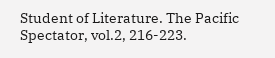Student of Literature. The Pacific Spectator, vol.2, 216-223.